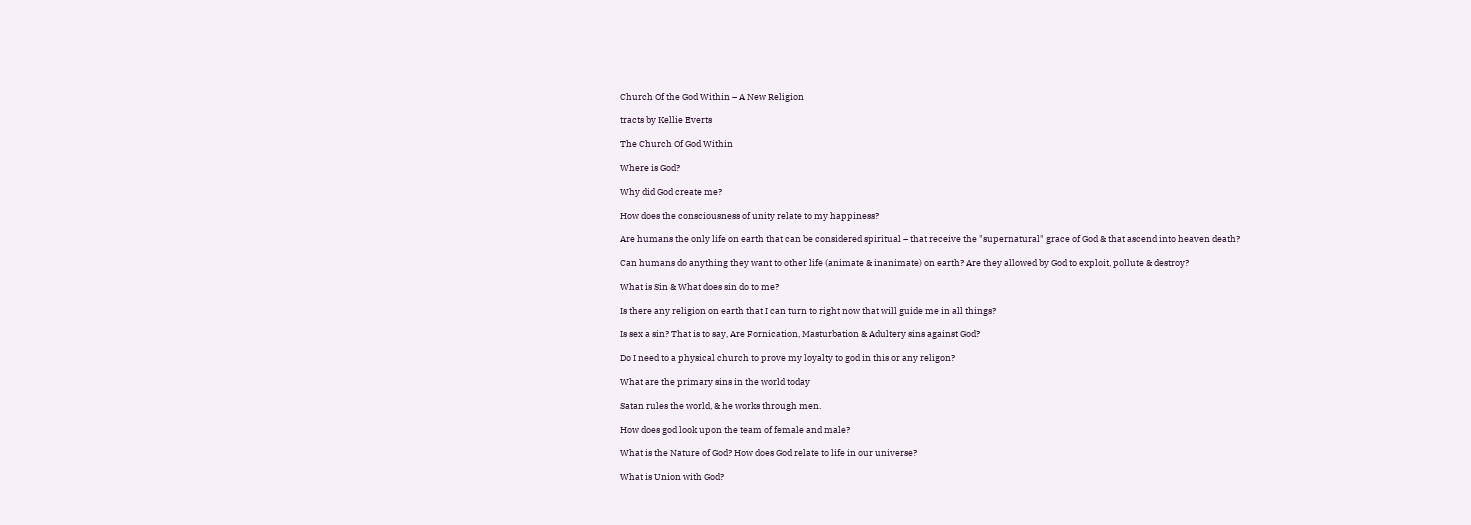Church Of the God Within – A New Religion

tracts by Kellie Everts

The Church Of God Within

Where is God?

Why did God create me?

How does the consciousness of unity relate to my happiness?

Are humans the only life on earth that can be considered spiritual – that receive the "supernatural" grace of God & that ascend into heaven death?

Can humans do anything they want to other life (animate & inanimate) on earth? Are they allowed by God to exploit, pollute & destroy?

What is Sin & What does sin do to me?

Is there any religion on earth that I can turn to right now that will guide me in all things?

Is sex a sin? That is to say, Are Fornication, Masturbation & Adultery sins against God?

Do I need to a physical church to prove my loyalty to god in this or any religon?

What are the primary sins in the world today

Satan rules the world, & he works through men.

How does god look upon the team of female and male?

What is the Nature of God? How does God relate to life in our universe?

What is Union with God?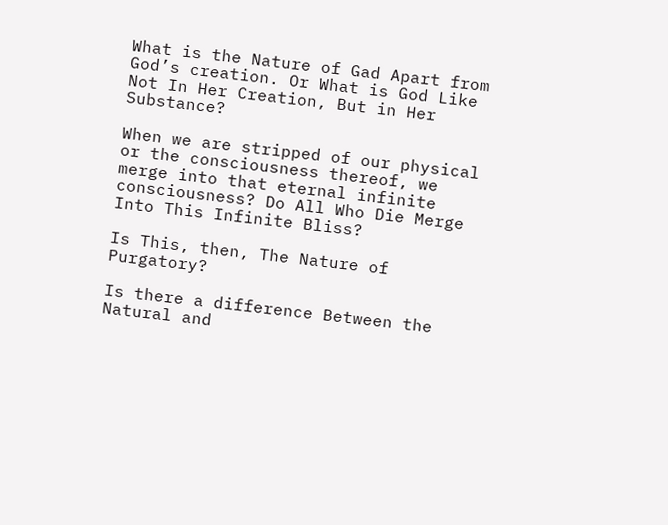What is the Nature of Gad Apart from God’s creation. Or What is God Like Not In Her Creation, But in Her Substance?

When we are stripped of our physical or the consciousness thereof, we merge into that eternal infinite consciousness? Do All Who Die Merge Into This Infinite Bliss?

Is This, then, The Nature of Purgatory?

Is there a difference Between the Natural and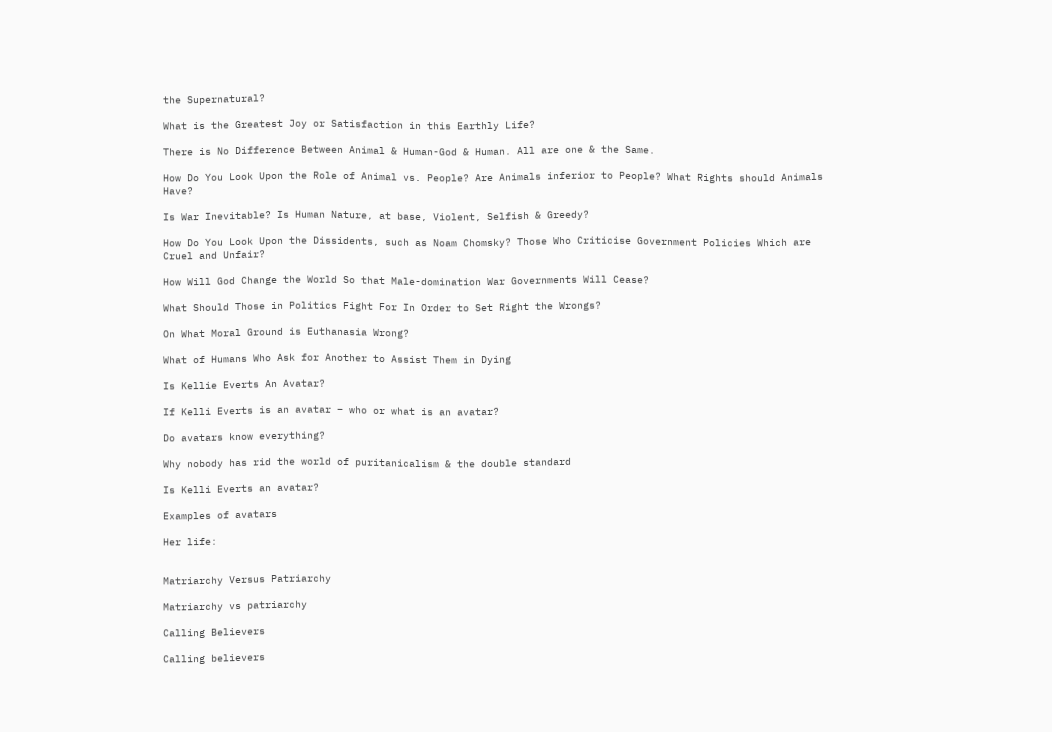the Supernatural?

What is the Greatest Joy or Satisfaction in this Earthly Life?

There is No Difference Between Animal & Human-God & Human. All are one & the Same.

How Do You Look Upon the Role of Animal vs. People? Are Animals inferior to People? What Rights should Animals Have?

Is War Inevitable? Is Human Nature, at base, Violent, Selfish & Greedy?

How Do You Look Upon the Dissidents, such as Noam Chomsky? Those Who Criticise Government Policies Which are Cruel and Unfair?

How Will God Change the World So that Male-domination War Governments Will Cease?

What Should Those in Politics Fight For In Order to Set Right the Wrongs?

On What Moral Ground is Euthanasia Wrong?

What of Humans Who Ask for Another to Assist Them in Dying

Is Kellie Everts An Avatar?

If Kelli Everts is an avatar – who or what is an avatar?

Do avatars know everything?

Why nobody has rid the world of puritanicalism & the double standard

Is Kelli Everts an avatar?

Examples of avatars

Her life:


Matriarchy Versus Patriarchy

Matriarchy vs patriarchy

Calling Believers

Calling believers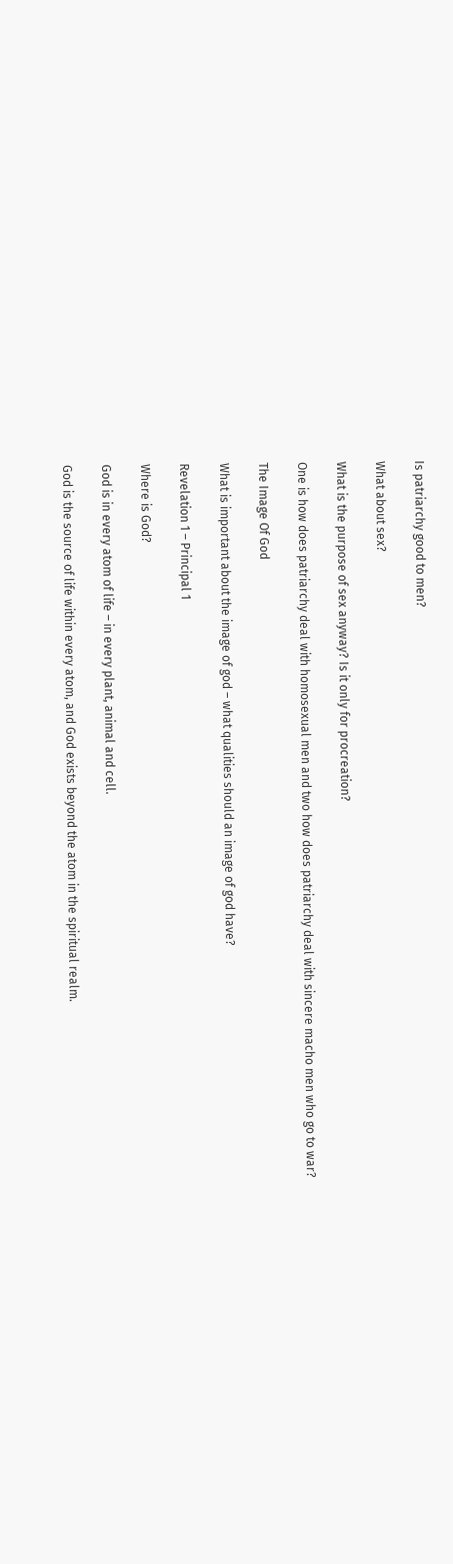Is patriarchy good to men?

What about sex?

What is the purpose of sex anyway? Is it only for procreation?

One is how does patriarchy deal with homosexual men and two how does patriarchy deal with sincere macho men who go to war?

The Image Of God

What is important about the image of god – what qualities should an image of god have?

Revelation 1 – Principal 1

Where is God?

God is in every atom of life – in every plant, animal and cell.

God is the source of life within every atom, and God exists beyond the atom in the spiritual realm.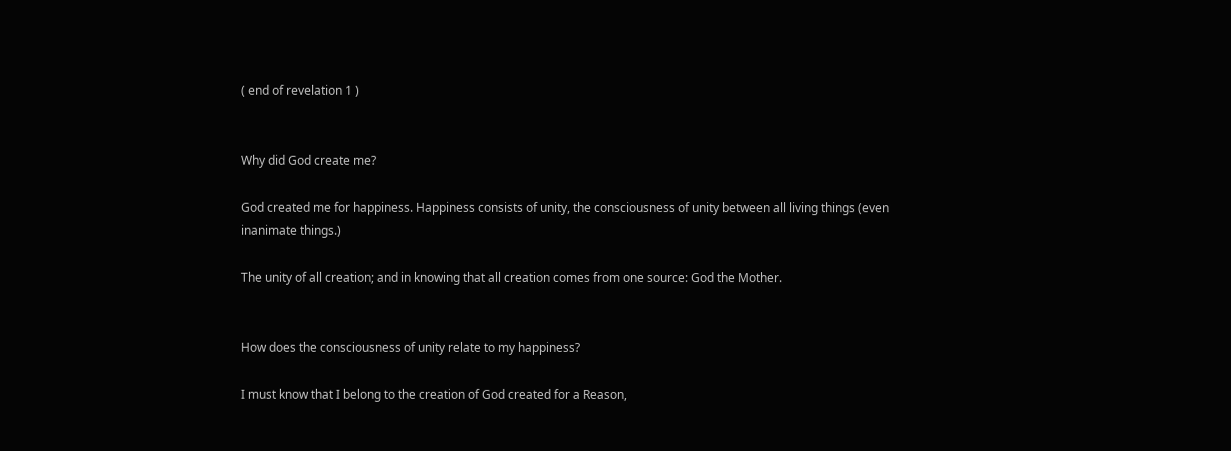( end of revelation 1 )


Why did God create me?

God created me for happiness. Happiness consists of unity, the consciousness of unity between all living things (even inanimate things.)

The unity of all creation; and in knowing that all creation comes from one source: God the Mother.


How does the consciousness of unity relate to my happiness?

I must know that I belong to the creation of God created for a Reason,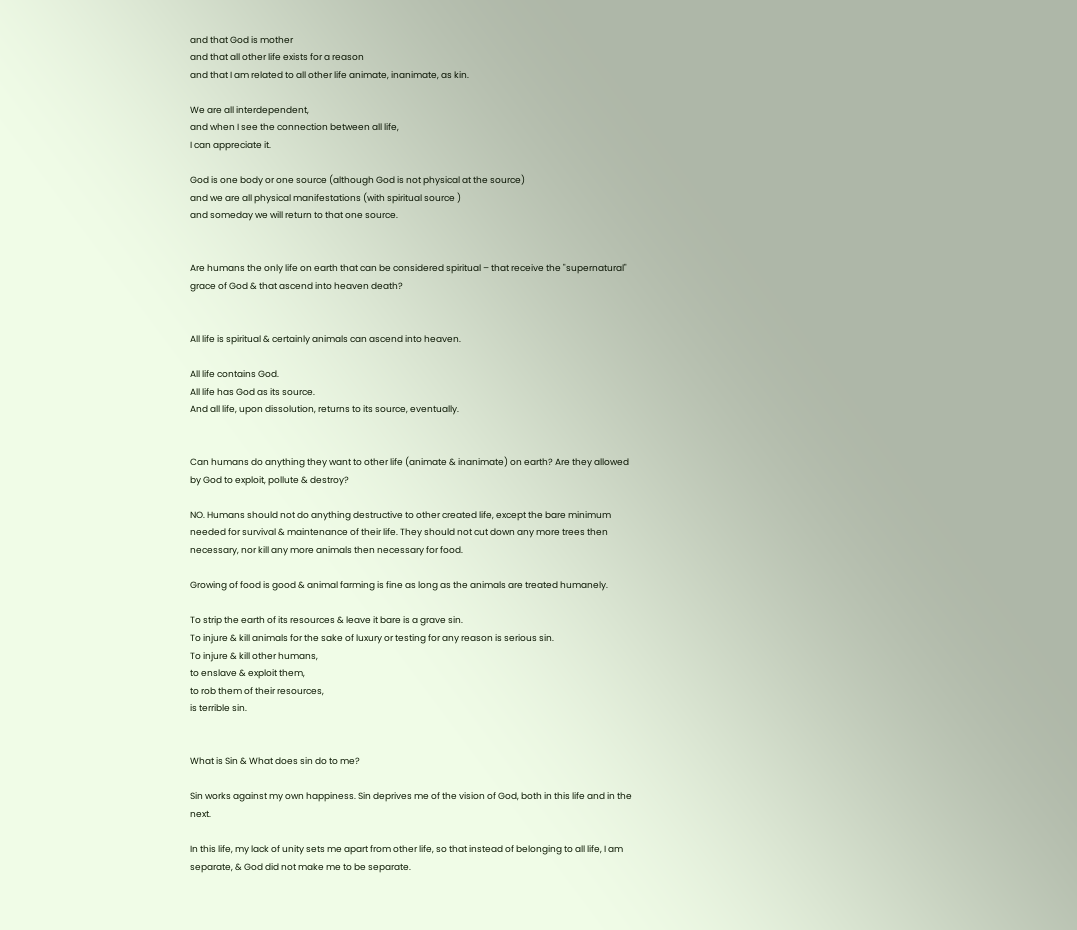and that God is mother
and that all other life exists for a reason
and that I am related to all other life animate, inanimate, as kin.

We are all interdependent,
and when I see the connection between all life,
I can appreciate it.

God is one body or one source (although God is not physical at the source)
and we are all physical manifestations (with spiritual source )
and someday we will return to that one source.


Are humans the only life on earth that can be considered spiritual – that receive the "supernatural" grace of God & that ascend into heaven death?


All life is spiritual & certainly animals can ascend into heaven.

All life contains God.
All life has God as its source.
And all life, upon dissolution, returns to its source, eventually.


Can humans do anything they want to other life (animate & inanimate) on earth? Are they allowed by God to exploit, pollute & destroy?

NO. Humans should not do anything destructive to other created life, except the bare minimum needed for survival & maintenance of their life. They should not cut down any more trees then necessary, nor kill any more animals then necessary for food.

Growing of food is good & animal farming is fine as long as the animals are treated humanely.

To strip the earth of its resources & leave it bare is a grave sin.
To injure & kill animals for the sake of luxury or testing for any reason is serious sin.
To injure & kill other humans,
to enslave & exploit them,
to rob them of their resources,
is terrible sin.


What is Sin & What does sin do to me?

Sin works against my own happiness. Sin deprives me of the vision of God, both in this life and in the next.

In this life, my lack of unity sets me apart from other life, so that instead of belonging to all life, I am separate, & God did not make me to be separate.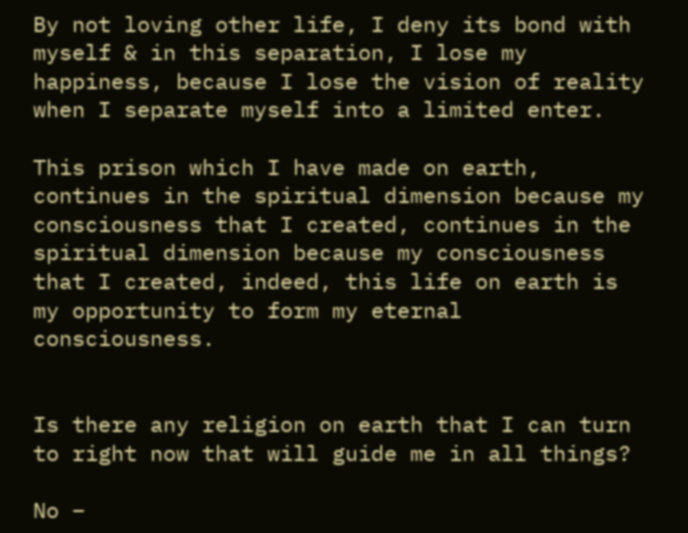By not loving other life, I deny its bond with myself & in this separation, I lose my happiness, because I lose the vision of reality when I separate myself into a limited enter.

This prison which I have made on earth, continues in the spiritual dimension because my consciousness that I created, continues in the spiritual dimension because my consciousness that I created, indeed, this life on earth is my opportunity to form my eternal consciousness.


Is there any religion on earth that I can turn to right now that will guide me in all things?

No –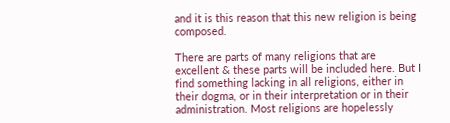and it is this reason that this new religion is being composed.

There are parts of many religions that are excellent & these parts will be included here. But I find something lacking in all religions, either in their dogma, or in their interpretation or in their administration. Most religions are hopelessly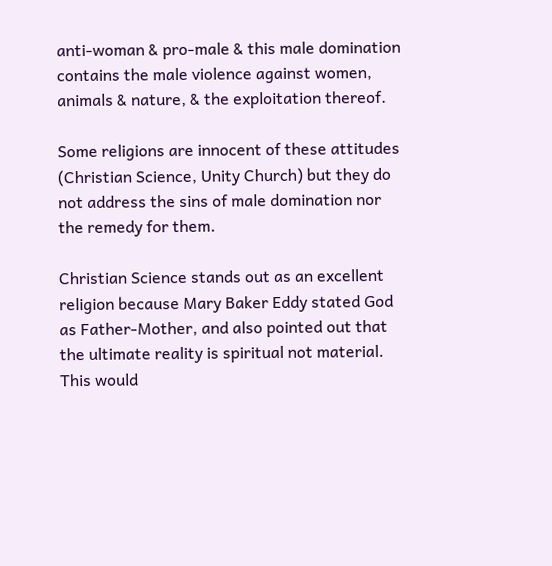anti-woman & pro-male & this male domination contains the male violence against women, animals & nature, & the exploitation thereof.

Some religions are innocent of these attitudes (Christian Science, Unity Church) but they do not address the sins of male domination nor the remedy for them.

Christian Science stands out as an excellent religion because Mary Baker Eddy stated God as Father-Mother, and also pointed out that the ultimate reality is spiritual not material. This would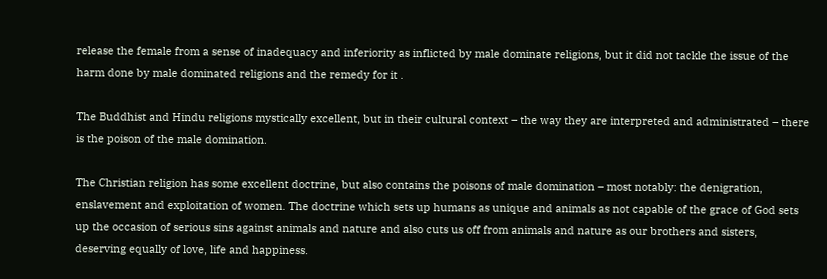release the female from a sense of inadequacy and inferiority as inflicted by male dominate religions, but it did not tackle the issue of the harm done by male dominated religions and the remedy for it .

The Buddhist and Hindu religions mystically excellent, but in their cultural context – the way they are interpreted and administrated – there is the poison of the male domination.

The Christian religion has some excellent doctrine, but also contains the poisons of male domination – most notably: the denigration, enslavement and exploitation of women. The doctrine which sets up humans as unique and animals as not capable of the grace of God sets up the occasion of serious sins against animals and nature and also cuts us off from animals and nature as our brothers and sisters, deserving equally of love, life and happiness.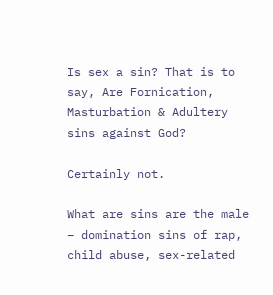Is sex a sin? That is to say, Are Fornication, Masturbation & Adultery sins against God?

Certainly not.

What are sins are the male – domination sins of rap, child abuse, sex-related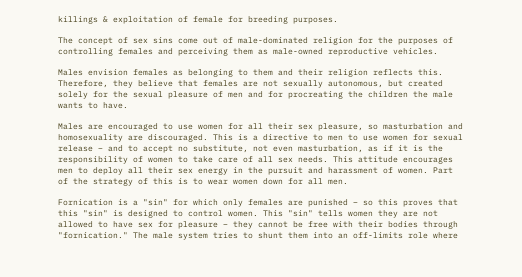killings & exploitation of female for breeding purposes.

The concept of sex sins come out of male-dominated religion for the purposes of controlling females and perceiving them as male-owned reproductive vehicles.

Males envision females as belonging to them and their religion reflects this. Therefore, they believe that females are not sexually autonomous, but created solely for the sexual pleasure of men and for procreating the children the male wants to have.

Males are encouraged to use women for all their sex pleasure, so masturbation and homosexuality are discouraged. This is a directive to men to use women for sexual release – and to accept no substitute, not even masturbation, as if it is the responsibility of women to take care of all sex needs. This attitude encourages men to deploy all their sex energy in the pursuit and harassment of women. Part of the strategy of this is to wear women down for all men.

Fornication is a "sin" for which only females are punished – so this proves that this "sin" is designed to control women. This "sin" tells women they are not allowed to have sex for pleasure – they cannot be free with their bodies through "fornication." The male system tries to shunt them into an off-limits role where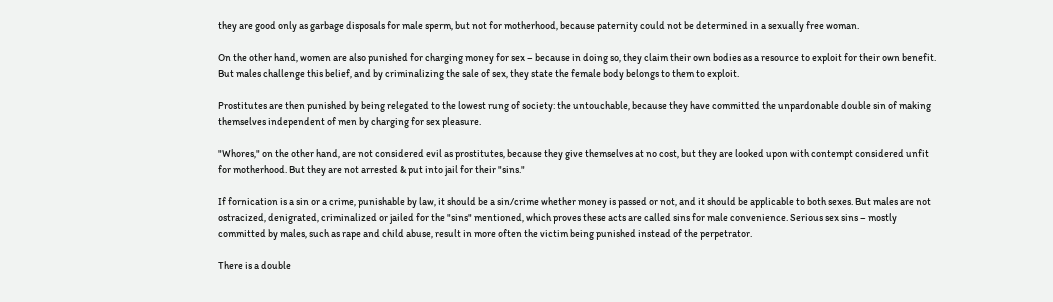they are good only as garbage disposals for male sperm, but not for motherhood, because paternity could not be determined in a sexually free woman.

On the other hand, women are also punished for charging money for sex – because in doing so, they claim their own bodies as a resource to exploit for their own benefit. But males challenge this belief, and by criminalizing the sale of sex, they state the female body belongs to them to exploit.

Prostitutes are then punished by being relegated to the lowest rung of society: the untouchable, because they have committed the unpardonable double sin of making themselves independent of men by charging for sex pleasure.

"Whores," on the other hand, are not considered evil as prostitutes, because they give themselves at no cost, but they are looked upon with contempt considered unfit for motherhood. But they are not arrested & put into jail for their "sins."

If fornication is a sin or a crime, punishable by law, it should be a sin/crime whether money is passed or not, and it should be applicable to both sexes. But males are not ostracized, denigrated, criminalized or jailed for the "sins" mentioned, which proves these acts are called sins for male convenience. Serious sex sins – mostly committed by males, such as rape and child abuse, result in more often the victim being punished instead of the perpetrator.

There is a double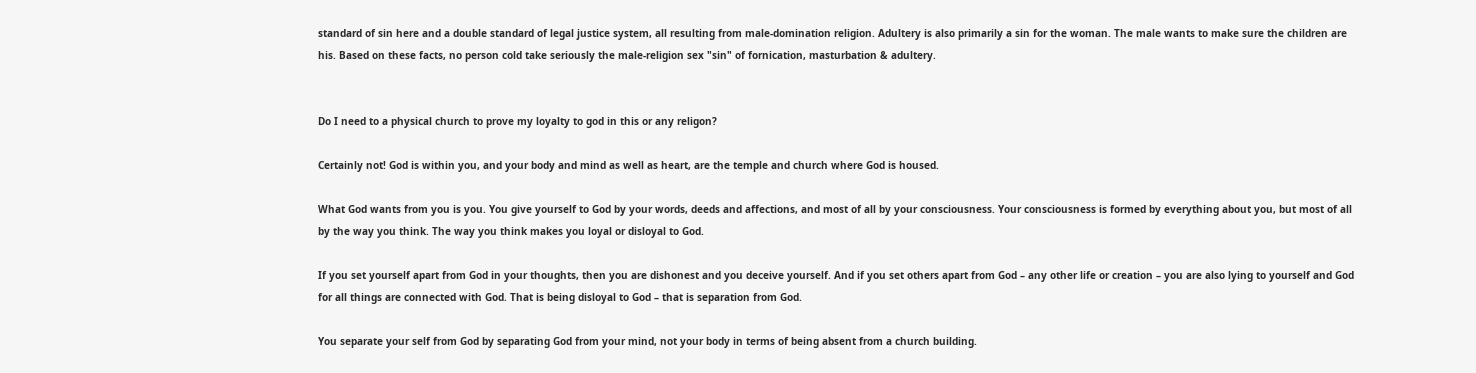standard of sin here and a double standard of legal justice system, all resulting from male-domination religion. Adultery is also primarily a sin for the woman. The male wants to make sure the children are his. Based on these facts, no person cold take seriously the male-religion sex "sin" of fornication, masturbation & adultery.


Do I need to a physical church to prove my loyalty to god in this or any religon?

Certainly not! God is within you, and your body and mind as well as heart, are the temple and church where God is housed.

What God wants from you is you. You give yourself to God by your words, deeds and affections, and most of all by your consciousness. Your consciousness is formed by everything about you, but most of all by the way you think. The way you think makes you loyal or disloyal to God.

If you set yourself apart from God in your thoughts, then you are dishonest and you deceive yourself. And if you set others apart from God – any other life or creation – you are also lying to yourself and God for all things are connected with God. That is being disloyal to God – that is separation from God.

You separate your self from God by separating God from your mind, not your body in terms of being absent from a church building.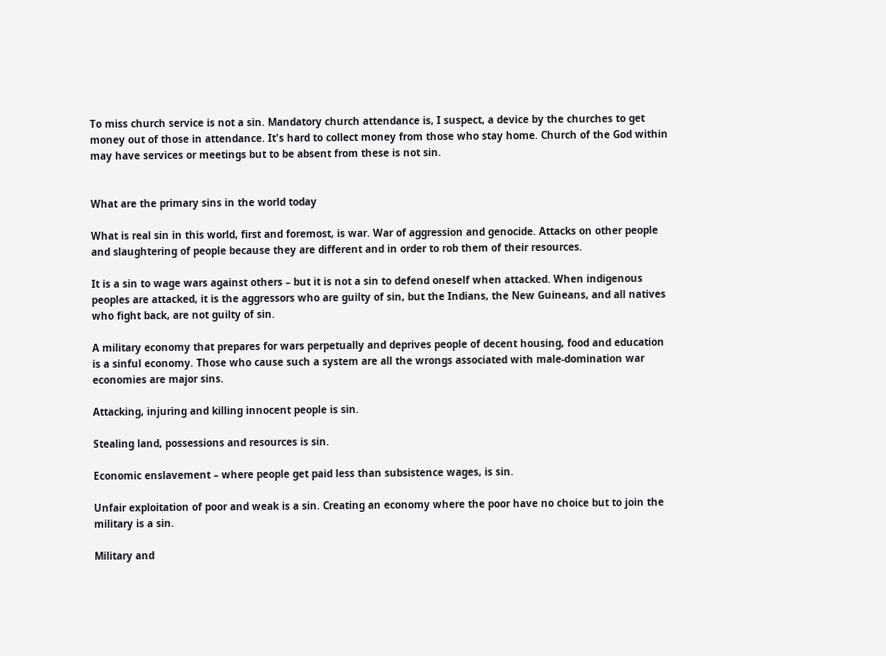To miss church service is not a sin. Mandatory church attendance is, I suspect, a device by the churches to get money out of those in attendance. It's hard to collect money from those who stay home. Church of the God within may have services or meetings but to be absent from these is not sin.


What are the primary sins in the world today

What is real sin in this world, first and foremost, is war. War of aggression and genocide. Attacks on other people and slaughtering of people because they are different and in order to rob them of their resources.

It is a sin to wage wars against others – but it is not a sin to defend oneself when attacked. When indigenous peoples are attacked, it is the aggressors who are guilty of sin, but the Indians, the New Guineans, and all natives who fight back, are not guilty of sin.

A military economy that prepares for wars perpetually and deprives people of decent housing, food and education is a sinful economy. Those who cause such a system are all the wrongs associated with male-domination war economies are major sins.

Attacking, injuring and killing innocent people is sin.

Stealing land, possessions and resources is sin.

Economic enslavement – where people get paid less than subsistence wages, is sin.

Unfair exploitation of poor and weak is a sin. Creating an economy where the poor have no choice but to join the military is a sin.

Military and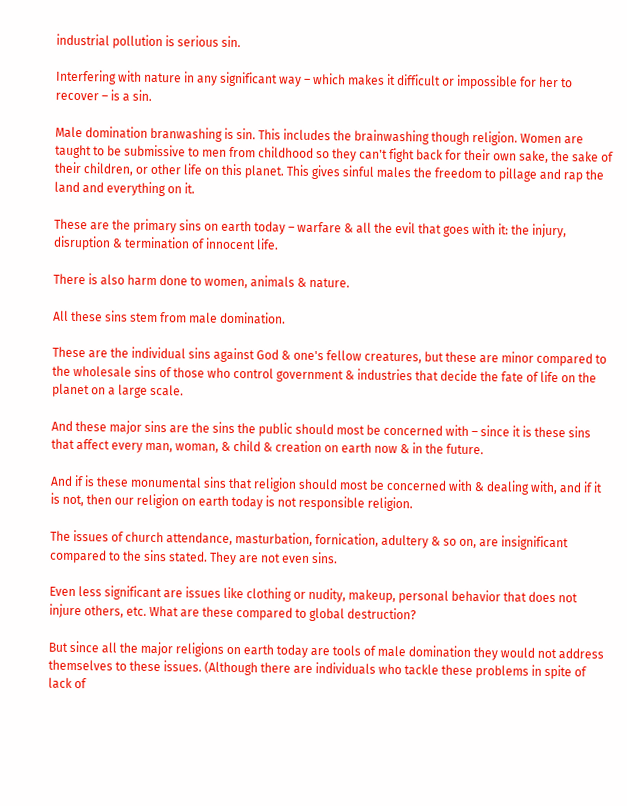industrial pollution is serious sin.

Interfering with nature in any significant way – which makes it difficult or impossible for her to recover – is a sin.

Male domination branwashing is sin. This includes the brainwashing though religion. Women are taught to be submissive to men from childhood so they can't fight back for their own sake, the sake of their children, or other life on this planet. This gives sinful males the freedom to pillage and rap the land and everything on it.

These are the primary sins on earth today – warfare & all the evil that goes with it: the injury, disruption & termination of innocent life.

There is also harm done to women, animals & nature.

All these sins stem from male domination.

These are the individual sins against God & one's fellow creatures, but these are minor compared to the wholesale sins of those who control government & industries that decide the fate of life on the planet on a large scale.

And these major sins are the sins the public should most be concerned with – since it is these sins that affect every man, woman, & child & creation on earth now & in the future.

And if is these monumental sins that religion should most be concerned with & dealing with, and if it is not, then our religion on earth today is not responsible religion.

The issues of church attendance, masturbation, fornication, adultery & so on, are insignificant compared to the sins stated. They are not even sins.

Even less significant are issues like clothing or nudity, makeup, personal behavior that does not injure others, etc. What are these compared to global destruction?

But since all the major religions on earth today are tools of male domination they would not address themselves to these issues. (Although there are individuals who tackle these problems in spite of lack of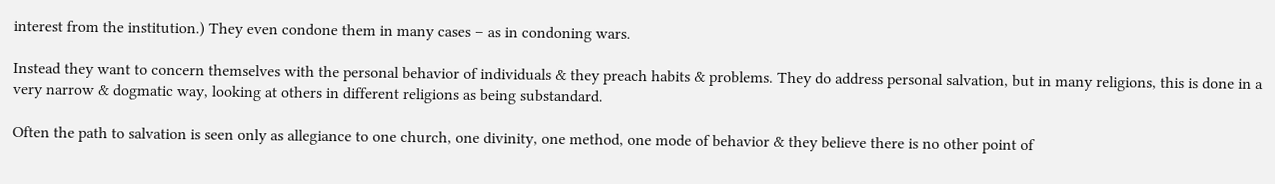interest from the institution.) They even condone them in many cases – as in condoning wars.

Instead they want to concern themselves with the personal behavior of individuals & they preach habits & problems. They do address personal salvation, but in many religions, this is done in a very narrow & dogmatic way, looking at others in different religions as being substandard.

Often the path to salvation is seen only as allegiance to one church, one divinity, one method, one mode of behavior & they believe there is no other point of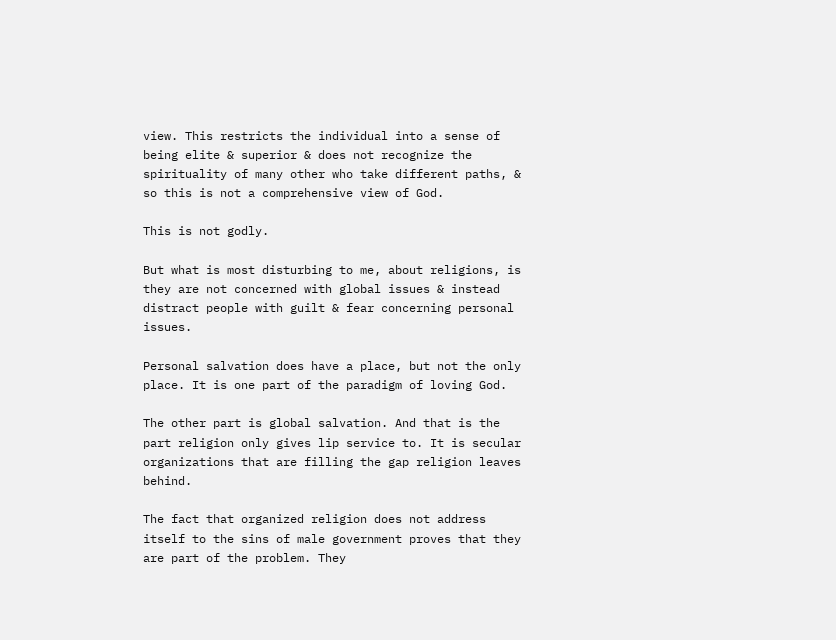view. This restricts the individual into a sense of being elite & superior & does not recognize the spirituality of many other who take different paths, & so this is not a comprehensive view of God.

This is not godly.

But what is most disturbing to me, about religions, is they are not concerned with global issues & instead distract people with guilt & fear concerning personal issues.

Personal salvation does have a place, but not the only place. It is one part of the paradigm of loving God.

The other part is global salvation. And that is the part religion only gives lip service to. It is secular organizations that are filling the gap religion leaves behind.

The fact that organized religion does not address itself to the sins of male government proves that they are part of the problem. They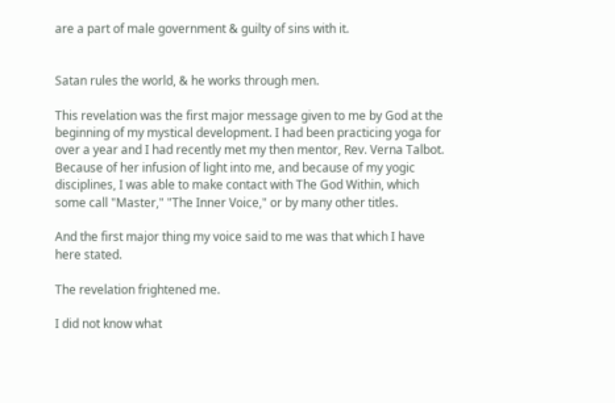are a part of male government & guilty of sins with it.


Satan rules the world, & he works through men.

This revelation was the first major message given to me by God at the beginning of my mystical development. I had been practicing yoga for over a year and I had recently met my then mentor, Rev. Verna Talbot. Because of her infusion of light into me, and because of my yogic disciplines, I was able to make contact with The God Within, which some call "Master," "The Inner Voice," or by many other titles.

And the first major thing my voice said to me was that which I have here stated.

The revelation frightened me.

I did not know what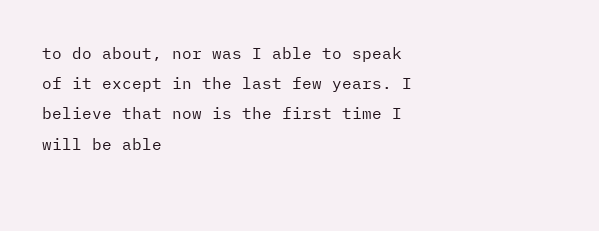to do about, nor was I able to speak of it except in the last few years. I believe that now is the first time I will be able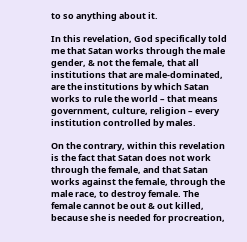to so anything about it.

In this revelation, God specifically told me that Satan works through the male gender, & not the female, that all institutions that are male-dominated, are the institutions by which Satan works to rule the world – that means government, culture, religion – every institution controlled by males.

On the contrary, within this revelation is the fact that Satan does not work through the female, and that Satan works against the female, through the male race, to destroy female. The female cannot be out & out killed, because she is needed for procreation,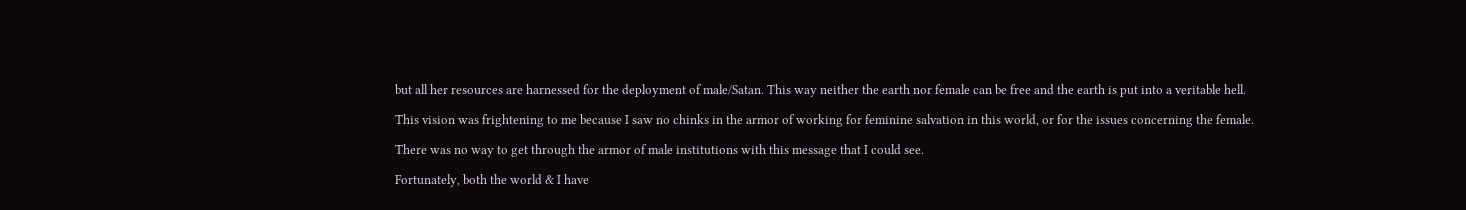but all her resources are harnessed for the deployment of male/Satan. This way neither the earth nor female can be free and the earth is put into a veritable hell.

This vision was frightening to me because I saw no chinks in the armor of working for feminine salvation in this world, or for the issues concerning the female.

There was no way to get through the armor of male institutions with this message that I could see.

Fortunately, both the world & I have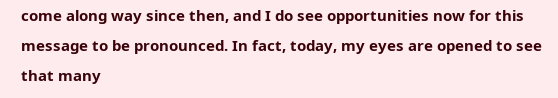come along way since then, and I do see opportunities now for this message to be pronounced. In fact, today, my eyes are opened to see that many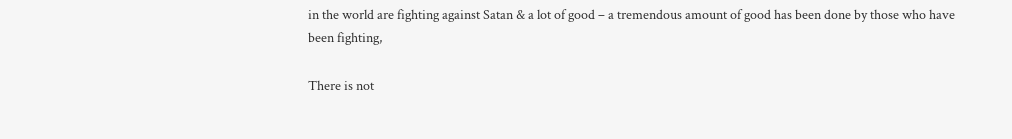in the world are fighting against Satan & a lot of good – a tremendous amount of good has been done by those who have been fighting,

There is not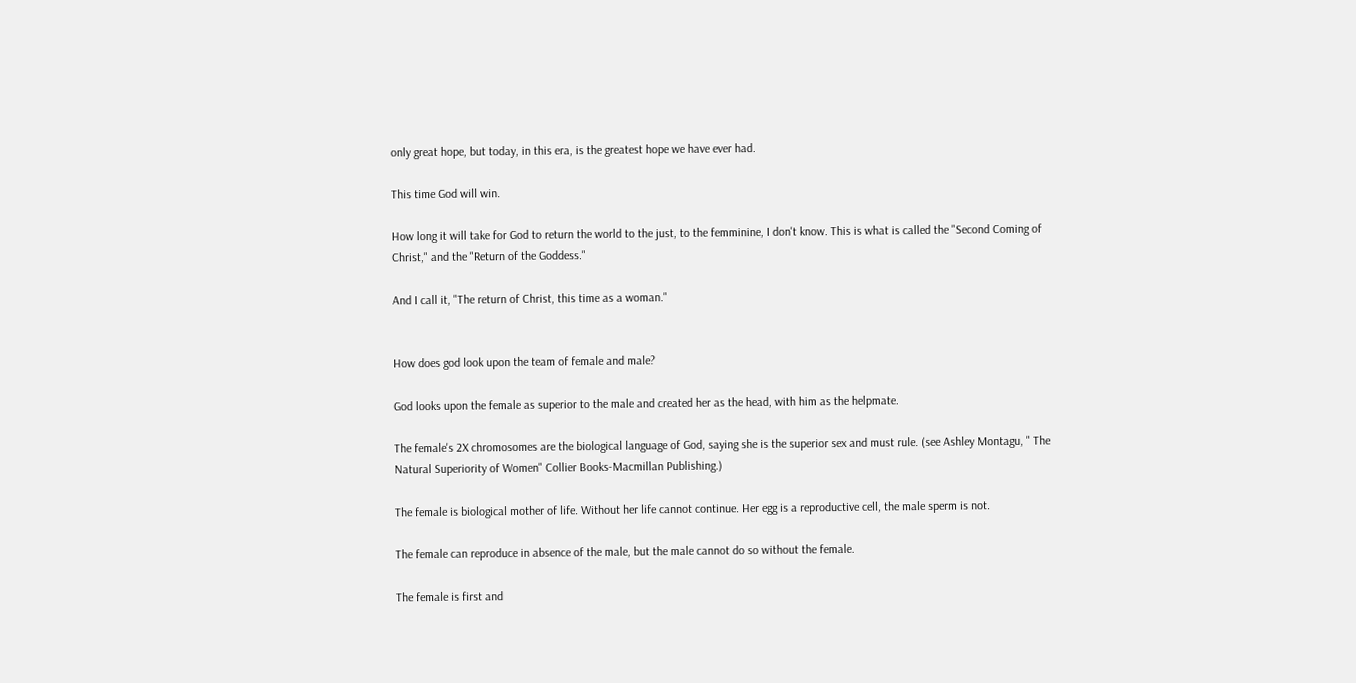only great hope, but today, in this era, is the greatest hope we have ever had.

This time God will win.

How long it will take for God to return the world to the just, to the femminine, I don't know. This is what is called the "Second Coming of Christ," and the "Return of the Goddess."

And I call it, "The return of Christ, this time as a woman."


How does god look upon the team of female and male?

God looks upon the female as superior to the male and created her as the head, with him as the helpmate.

The female's 2X chromosomes are the biological language of God, saying she is the superior sex and must rule. (see Ashley Montagu, " The Natural Superiority of Women" Collier Books-Macmillan Publishing.)

The female is biological mother of life. Without her life cannot continue. Her egg is a reproductive cell, the male sperm is not.

The female can reproduce in absence of the male, but the male cannot do so without the female.

The female is first and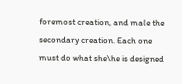foremost creation, and male the secondary creation. Each one must do what she\he is designed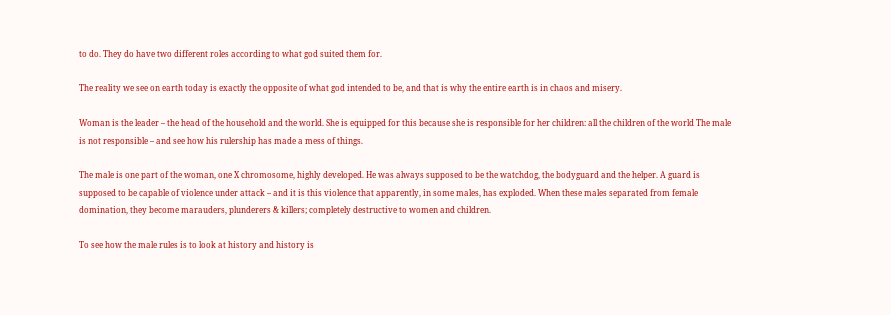to do. They do have two different roles according to what god suited them for.

The reality we see on earth today is exactly the opposite of what god intended to be, and that is why the entire earth is in chaos and misery.

Woman is the leader – the head of the household and the world. She is equipped for this because she is responsible for her children: all the children of the world The male is not responsible – and see how his rulership has made a mess of things.

The male is one part of the woman, one X chromosome, highly developed. He was always supposed to be the watchdog, the bodyguard and the helper. A guard is supposed to be capable of violence under attack – and it is this violence that apparently, in some males, has exploded. When these males separated from female domination, they become marauders, plunderers & killers; completely destructive to women and children.

To see how the male rules is to look at history and history is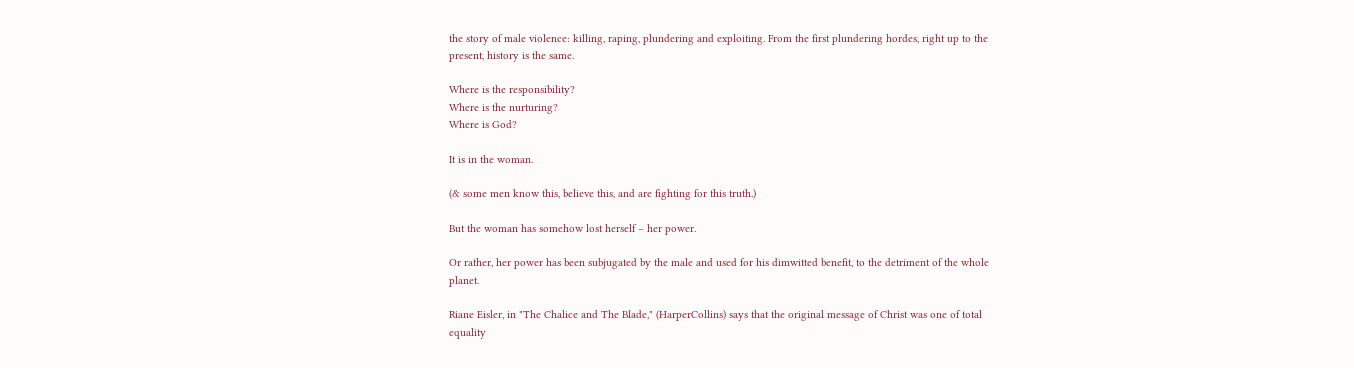the story of male violence: killing, raping, plundering and exploiting. From the first plundering hordes, right up to the present, history is the same.

Where is the responsibility?
Where is the nurturing?
Where is God?

It is in the woman.

(& some men know this, believe this, and are fighting for this truth.)

But the woman has somehow lost herself – her power.

Or rather, her power has been subjugated by the male and used for his dimwitted benefit, to the detriment of the whole planet.

Riane Eisler, in "The Chalice and The Blade," (HarperCollins) says that the original message of Christ was one of total equality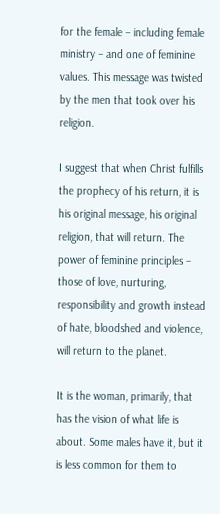for the female – including female ministry – and one of feminine values. This message was twisted by the men that took over his religion.

I suggest that when Christ fulfills the prophecy of his return, it is his original message, his original religion, that will return. The power of feminine principles – those of love, nurturing, responsibility and growth instead of hate, bloodshed and violence, will return to the planet.

It is the woman, primarily, that has the vision of what life is about. Some males have it, but it is less common for them to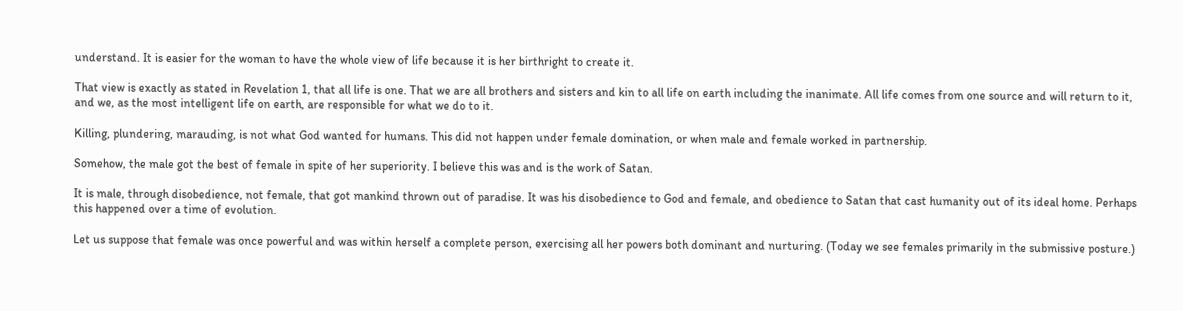understand. It is easier for the woman to have the whole view of life because it is her birthright to create it.

That view is exactly as stated in Revelation 1, that all life is one. That we are all brothers and sisters and kin to all life on earth including the inanimate. All life comes from one source and will return to it, and we, as the most intelligent life on earth, are responsible for what we do to it.

Killing, plundering, marauding, is not what God wanted for humans. This did not happen under female domination, or when male and female worked in partnership.

Somehow, the male got the best of female in spite of her superiority. I believe this was and is the work of Satan.

It is male, through disobedience, not female, that got mankind thrown out of paradise. It was his disobedience to God and female, and obedience to Satan that cast humanity out of its ideal home. Perhaps this happened over a time of evolution.

Let us suppose that female was once powerful and was within herself a complete person, exercising all her powers both dominant and nurturing. (Today we see females primarily in the submissive posture.)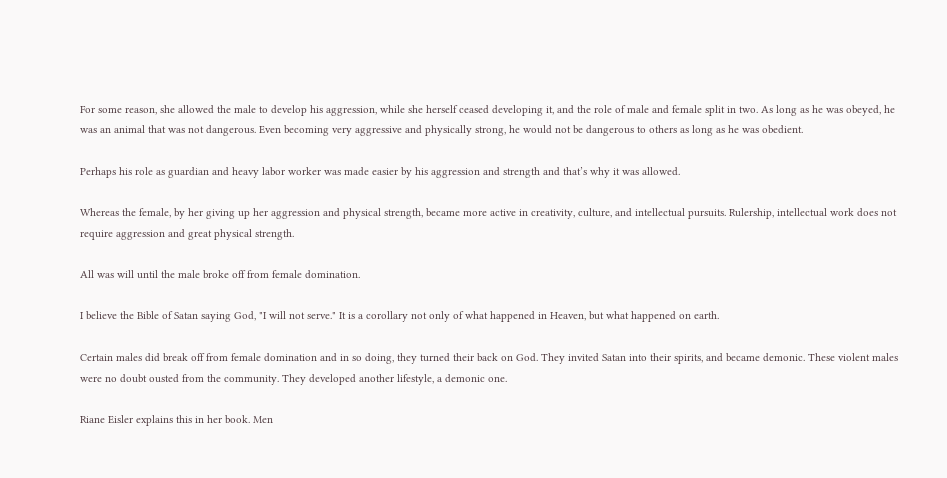For some reason, she allowed the male to develop his aggression, while she herself ceased developing it, and the role of male and female split in two. As long as he was obeyed, he was an animal that was not dangerous. Even becoming very aggressive and physically strong, he would not be dangerous to others as long as he was obedient.

Perhaps his role as guardian and heavy labor worker was made easier by his aggression and strength and that’s why it was allowed.

Whereas the female, by her giving up her aggression and physical strength, became more active in creativity, culture, and intellectual pursuits. Rulership, intellectual work does not require aggression and great physical strength.

All was will until the male broke off from female domination.

I believe the Bible of Satan saying God, "I will not serve." It is a corollary not only of what happened in Heaven, but what happened on earth.

Certain males did break off from female domination and in so doing, they turned their back on God. They invited Satan into their spirits, and became demonic. These violent males were no doubt ousted from the community. They developed another lifestyle, a demonic one.

Riane Eisler explains this in her book. Men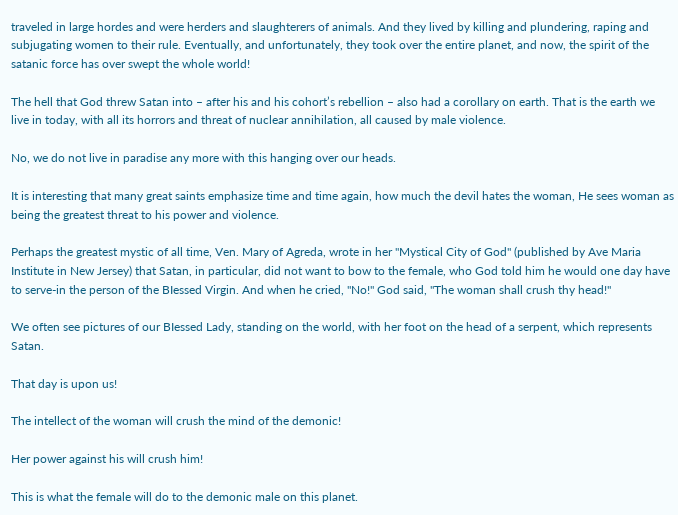traveled in large hordes and were herders and slaughterers of animals. And they lived by killing and plundering, raping and subjugating women to their rule. Eventually, and unfortunately, they took over the entire planet, and now, the spirit of the satanic force has over swept the whole world!

The hell that God threw Satan into – after his and his cohort’s rebellion – also had a corollary on earth. That is the earth we live in today, with all its horrors and threat of nuclear annihilation, all caused by male violence.

No, we do not live in paradise any more with this hanging over our heads.

It is interesting that many great saints emphasize time and time again, how much the devil hates the woman, He sees woman as being the greatest threat to his power and violence.

Perhaps the greatest mystic of all time, Ven. Mary of Agreda, wrote in her "Mystical City of God" (published by Ave Maria Institute in New Jersey) that Satan, in particular, did not want to bow to the female, who God told him he would one day have to serve-in the person of the BIessed Virgin. And when he cried, "No!" God said, "The woman shall crush thy head!"

We often see pictures of our BIessed Lady, standing on the world, with her foot on the head of a serpent, which represents Satan.

That day is upon us!

The intellect of the woman will crush the mind of the demonic!

Her power against his will crush him!

This is what the female will do to the demonic male on this planet.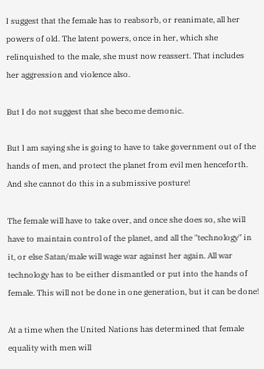I suggest that the female has to reabsorb, or reanimate, all her powers of old. The latent powers, once in her, which she relinquished to the male, she must now reassert. That includes her aggression and violence also.

But I do not suggest that she become demonic.

But I am saying she is going to have to take government out of the hands of men, and protect the planet from evil men henceforth. And she cannot do this in a submissive posture!

The female will have to take over, and once she does so, she will have to maintain control of the planet, and all the "technology" in it, or else Satan/male will wage war against her again. All war technology has to be either dismantled or put into the hands of female. This will not be done in one generation, but it can be done!

At a time when the United Nations has determined that female equality with men will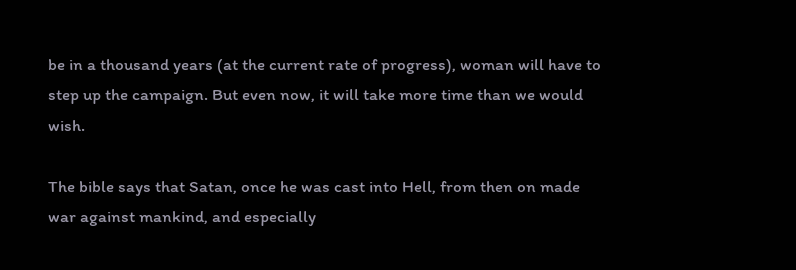be in a thousand years (at the current rate of progress), woman will have to step up the campaign. But even now, it will take more time than we would wish.

The bible says that Satan, once he was cast into Hell, from then on made war against mankind, and especially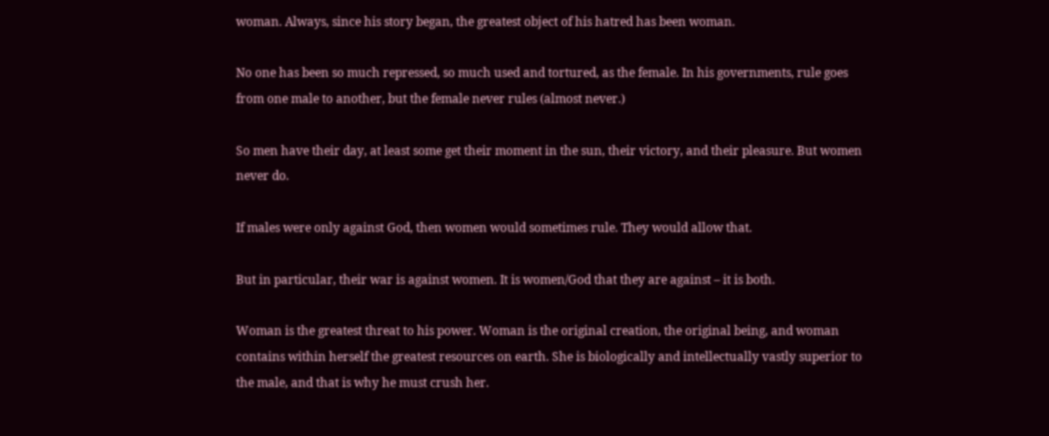woman. Always, since his story began, the greatest object of his hatred has been woman.

No one has been so much repressed, so much used and tortured, as the female. In his governments, rule goes from one male to another, but the female never rules (almost never.)

So men have their day, at least some get their moment in the sun, their victory, and their pleasure. But women never do.

If males were only against God, then women would sometimes rule. They would allow that.

But in particular, their war is against women. It is women/God that they are against – it is both.

Woman is the greatest threat to his power. Woman is the original creation, the original being, and woman contains within herself the greatest resources on earth. She is biologically and intellectually vastly superior to the male, and that is why he must crush her.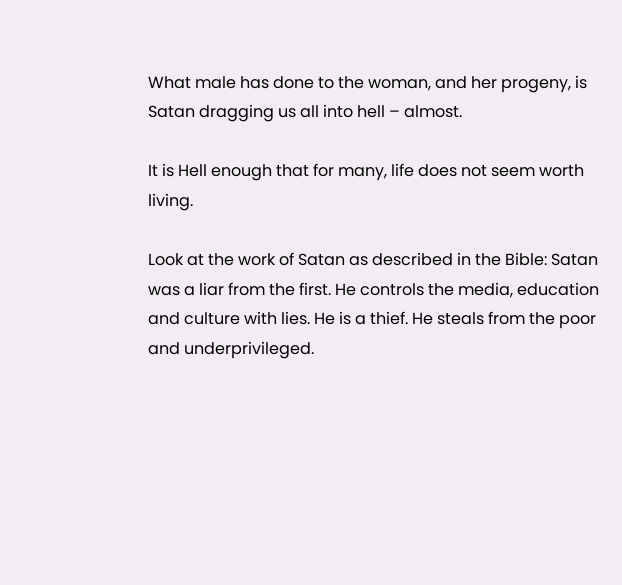What male has done to the woman, and her progeny, is Satan dragging us all into hell – almost.

It is Hell enough that for many, life does not seem worth living.

Look at the work of Satan as described in the Bible: Satan was a liar from the first. He controls the media, education and culture with lies. He is a thief. He steals from the poor and underprivileged.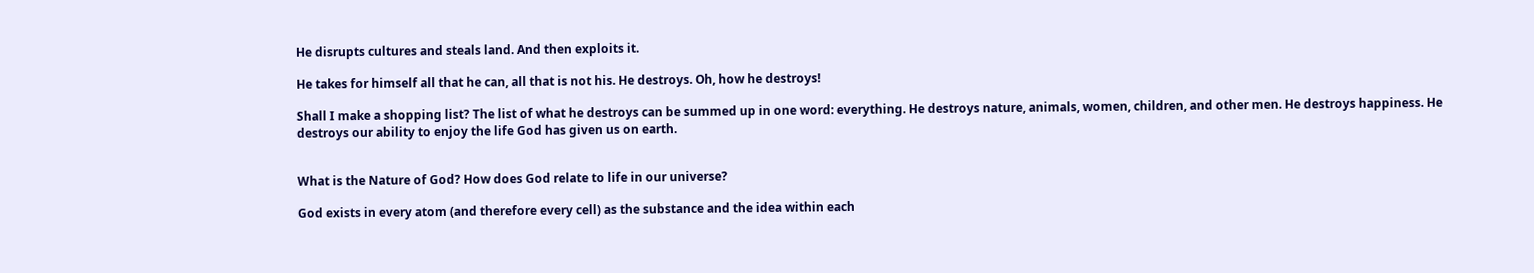He disrupts cultures and steals land. And then exploits it.

He takes for himself all that he can, all that is not his. He destroys. Oh, how he destroys!

Shall I make a shopping list? The list of what he destroys can be summed up in one word: everything. He destroys nature, animals, women, children, and other men. He destroys happiness. He destroys our ability to enjoy the life God has given us on earth.


What is the Nature of God? How does God relate to life in our universe?

God exists in every atom (and therefore every cell) as the substance and the idea within each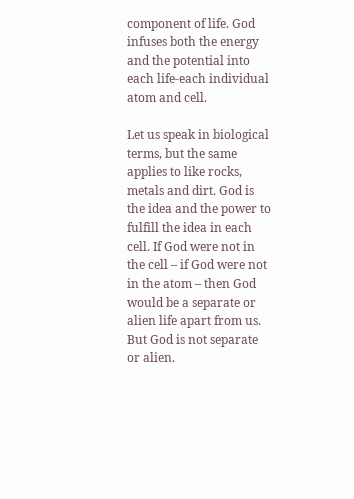component of life. God infuses both the energy and the potential into each life-each individual atom and cell.

Let us speak in biological terms, but the same applies to like rocks, metals and dirt. God is the idea and the power to fulfill the idea in each cell. If God were not in the cell – if God were not in the atom – then God would be a separate or alien life apart from us. But God is not separate or alien.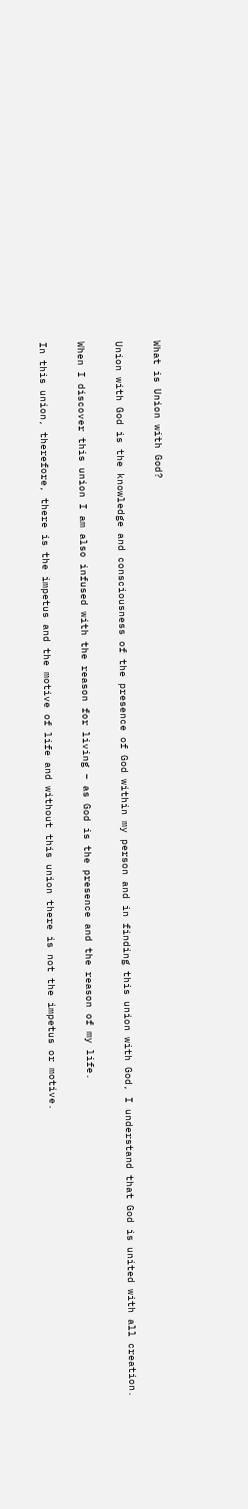What is Union with God?

Union with God is the knowledge and consciousness of the presence of God within my person and in finding this union with God, I understand that God is united with all creation.

When I discover this union I am also infused with the reason for living – as God is the presence and the reason of my life.

In this union, therefore, there is the impetus and the motive of life and without this union there is not the impetus or motive.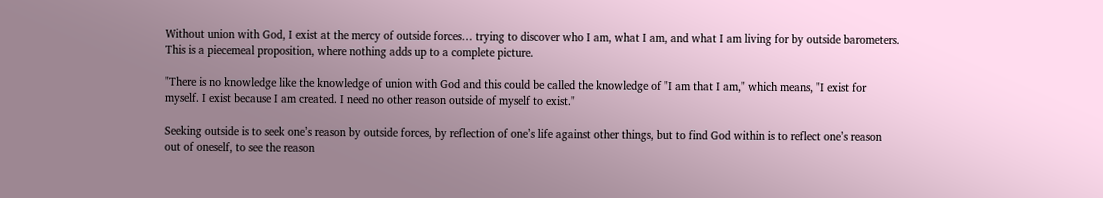Without union with God, I exist at the mercy of outside forces… trying to discover who I am, what I am, and what I am living for by outside barometers. This is a piecemeal proposition, where nothing adds up to a complete picture.

"There is no knowledge like the knowledge of union with God and this could be called the knowledge of "I am that I am," which means, "I exist for myself. I exist because I am created. I need no other reason outside of myself to exist."

Seeking outside is to seek one’s reason by outside forces, by reflection of one’s life against other things, but to find God within is to reflect one’s reason out of oneself, to see the reason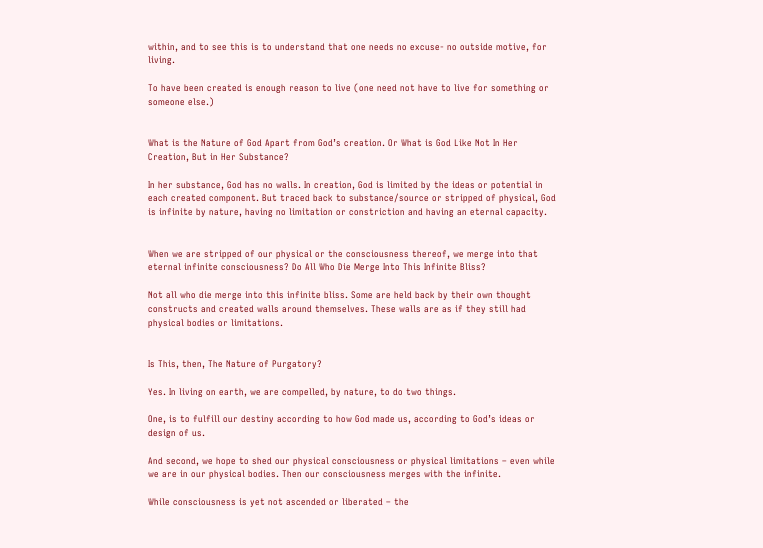within, and to see this is to understand that one needs no excuse- no outside motive, for living.

To have been created is enough reason to live (one need not have to live for something or someone else.)


What is the Nature of God Apart from God’s creation. Or What is God Like Not In Her Creation, But in Her Substance?

In her substance, God has no walls. In creation, God is limited by the ideas or potential in each created component. But traced back to substance/source or stripped of physical, God is infinite by nature, having no limitation or constriction and having an eternal capacity.


When we are stripped of our physical or the consciousness thereof, we merge into that eternal infinite consciousness? Do All Who Die Merge Into This Infinite Bliss?

Not all who die merge into this infinite bliss. Some are held back by their own thought constructs and created walls around themselves. These walls are as if they still had physical bodies or limitations.


Is This, then, The Nature of Purgatory?

Yes. In living on earth, we are compelled, by nature, to do two things.

One, is to fulfill our destiny according to how God made us, according to God’s ideas or design of us.

And second, we hope to shed our physical consciousness or physical limitations – even while we are in our physical bodies. Then our consciousness merges with the infinite.

While consciousness is yet not ascended or liberated – the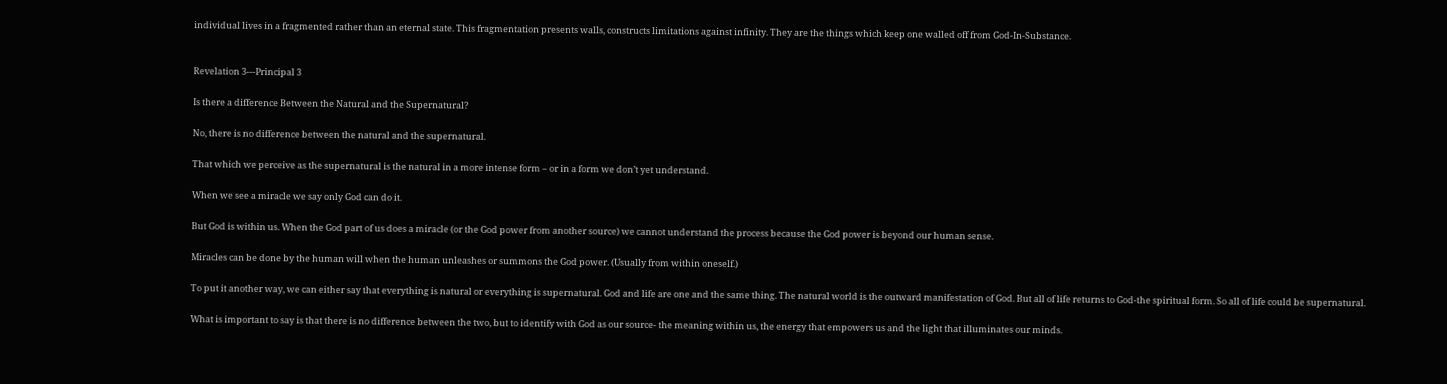individual lives in a fragmented rather than an eternal state. This fragmentation presents walls, constructs limitations against infinity. They are the things which keep one walled off from God-In-Substance.


Revelation 3---Principal 3

Is there a difference Between the Natural and the Supernatural?

No, there is no difference between the natural and the supernatural.

That which we perceive as the supernatural is the natural in a more intense form – or in a form we don’t yet understand.

When we see a miracle we say only God can do it.

But God is within us. When the God part of us does a miracle (or the God power from another source) we cannot understand the process because the God power is beyond our human sense.

Miracles can be done by the human will when the human unleashes or summons the God power. (Usually from within oneself.)

To put it another way, we can either say that everything is natural or everything is supernatural. God and life are one and the same thing. The natural world is the outward manifestation of God. But all of life returns to God-the spiritual form. So all of life could be supernatural.

What is important to say is that there is no difference between the two, but to identify with God as our source- the meaning within us, the energy that empowers us and the light that illuminates our minds.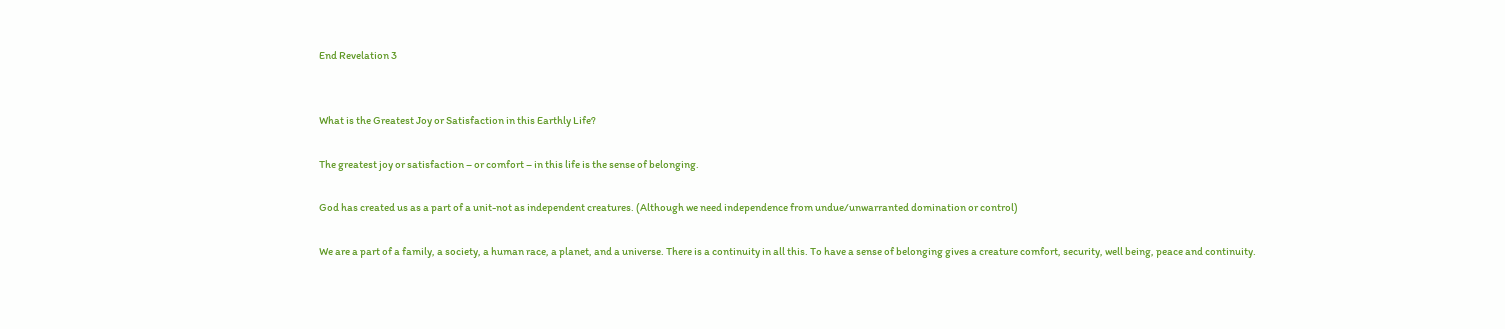End Revelation 3


What is the Greatest Joy or Satisfaction in this Earthly Life?

The greatest joy or satisfaction – or comfort – in this life is the sense of belonging.

God has created us as a part of a unit-not as independent creatures. (Although we need independence from undue/unwarranted domination or control)

We are a part of a family, a society, a human race, a planet, and a universe. There is a continuity in all this. To have a sense of belonging gives a creature comfort, security, well being, peace and continuity.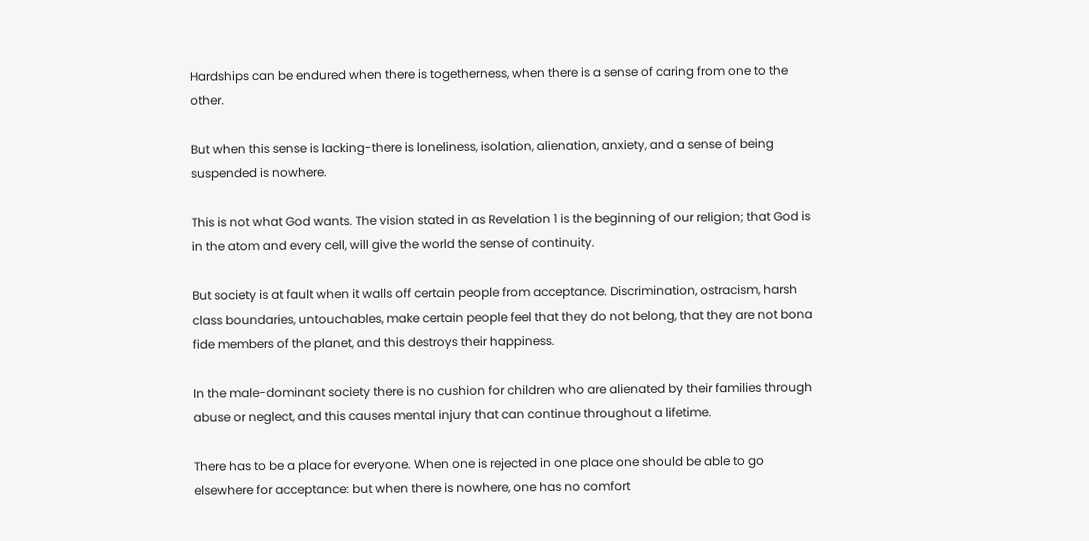Hardships can be endured when there is togetherness, when there is a sense of caring from one to the other.

But when this sense is lacking-there is loneliness, isolation, alienation, anxiety, and a sense of being suspended is nowhere.

This is not what God wants. The vision stated in as Revelation 1 is the beginning of our religion; that God is in the atom and every cell, will give the world the sense of continuity.

But society is at fault when it walls off certain people from acceptance. Discrimination, ostracism, harsh class boundaries, untouchables, make certain people feel that they do not belong, that they are not bona fide members of the planet, and this destroys their happiness.

In the male-dominant society there is no cushion for children who are alienated by their families through abuse or neglect, and this causes mental injury that can continue throughout a lifetime.

There has to be a place for everyone. When one is rejected in one place one should be able to go elsewhere for acceptance: but when there is nowhere, one has no comfort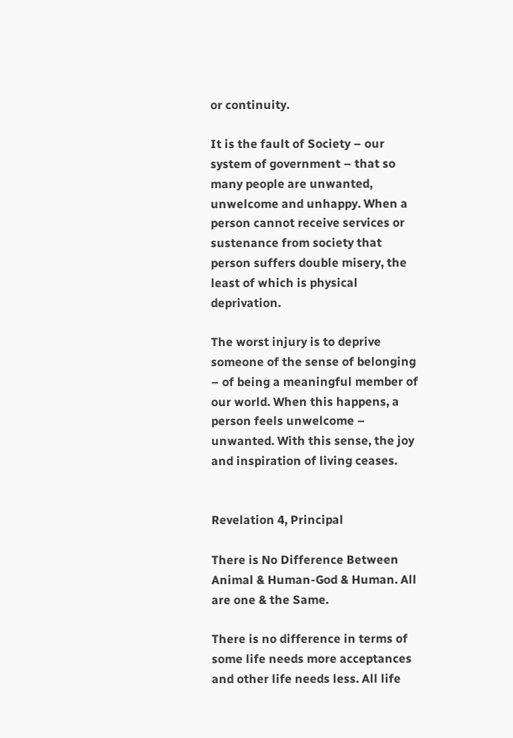or continuity.

It is the fault of Society – our system of government – that so many people are unwanted, unwelcome and unhappy. When a person cannot receive services or sustenance from society that person suffers double misery, the least of which is physical deprivation.

The worst injury is to deprive someone of the sense of belonging – of being a meaningful member of our world. When this happens, a person feels unwelcome – unwanted. With this sense, the joy and inspiration of living ceases.


Revelation 4, Principal

There is No Difference Between Animal & Human-God & Human. All are one & the Same.

There is no difference in terms of some life needs more acceptances and other life needs less. All life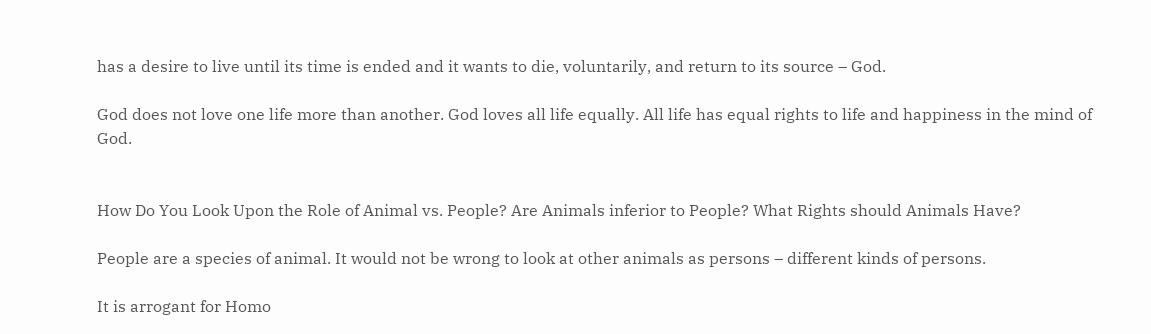has a desire to live until its time is ended and it wants to die, voluntarily, and return to its source – God.

God does not love one life more than another. God loves all life equally. All life has equal rights to life and happiness in the mind of God.


How Do You Look Upon the Role of Animal vs. People? Are Animals inferior to People? What Rights should Animals Have?

People are a species of animal. It would not be wrong to look at other animals as persons – different kinds of persons.

It is arrogant for Homo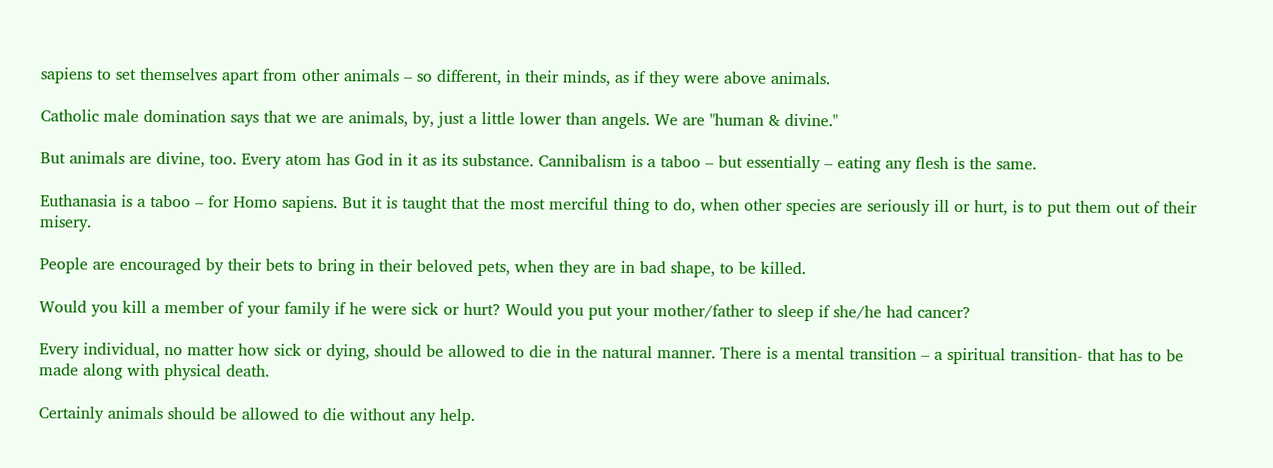sapiens to set themselves apart from other animals – so different, in their minds, as if they were above animals.

Catholic male domination says that we are animals, by, just a little lower than angels. We are "human & divine."

But animals are divine, too. Every atom has God in it as its substance. Cannibalism is a taboo – but essentially – eating any flesh is the same.

Euthanasia is a taboo – for Homo sapiens. But it is taught that the most merciful thing to do, when other species are seriously ill or hurt, is to put them out of their misery.

People are encouraged by their bets to bring in their beloved pets, when they are in bad shape, to be killed.

Would you kill a member of your family if he were sick or hurt? Would you put your mother/father to sleep if she/he had cancer?

Every individual, no matter how sick or dying, should be allowed to die in the natural manner. There is a mental transition – a spiritual transition- that has to be made along with physical death.

Certainly animals should be allowed to die without any help.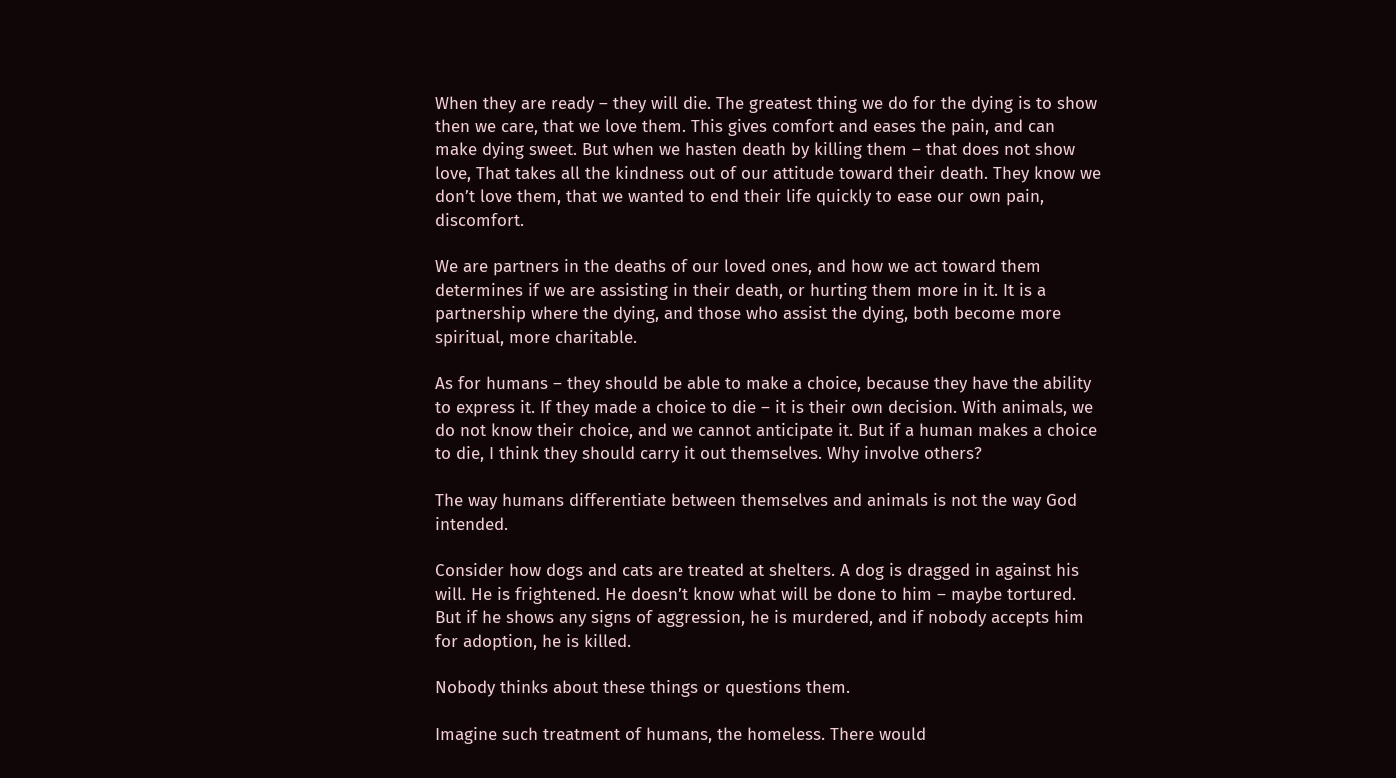When they are ready – they will die. The greatest thing we do for the dying is to show then we care, that we love them. This gives comfort and eases the pain, and can make dying sweet. But when we hasten death by killing them – that does not show love, That takes all the kindness out of our attitude toward their death. They know we don’t love them, that we wanted to end their life quickly to ease our own pain, discomfort.

We are partners in the deaths of our loved ones, and how we act toward them determines if we are assisting in their death, or hurting them more in it. It is a partnership where the dying, and those who assist the dying, both become more spiritual, more charitable.

As for humans – they should be able to make a choice, because they have the ability to express it. If they made a choice to die – it is their own decision. With animals, we do not know their choice, and we cannot anticipate it. But if a human makes a choice to die, I think they should carry it out themselves. Why involve others?

The way humans differentiate between themselves and animals is not the way God intended.

Consider how dogs and cats are treated at shelters. A dog is dragged in against his will. He is frightened. He doesn’t know what will be done to him – maybe tortured. But if he shows any signs of aggression, he is murdered, and if nobody accepts him for adoption, he is killed.

Nobody thinks about these things or questions them.

Imagine such treatment of humans, the homeless. There would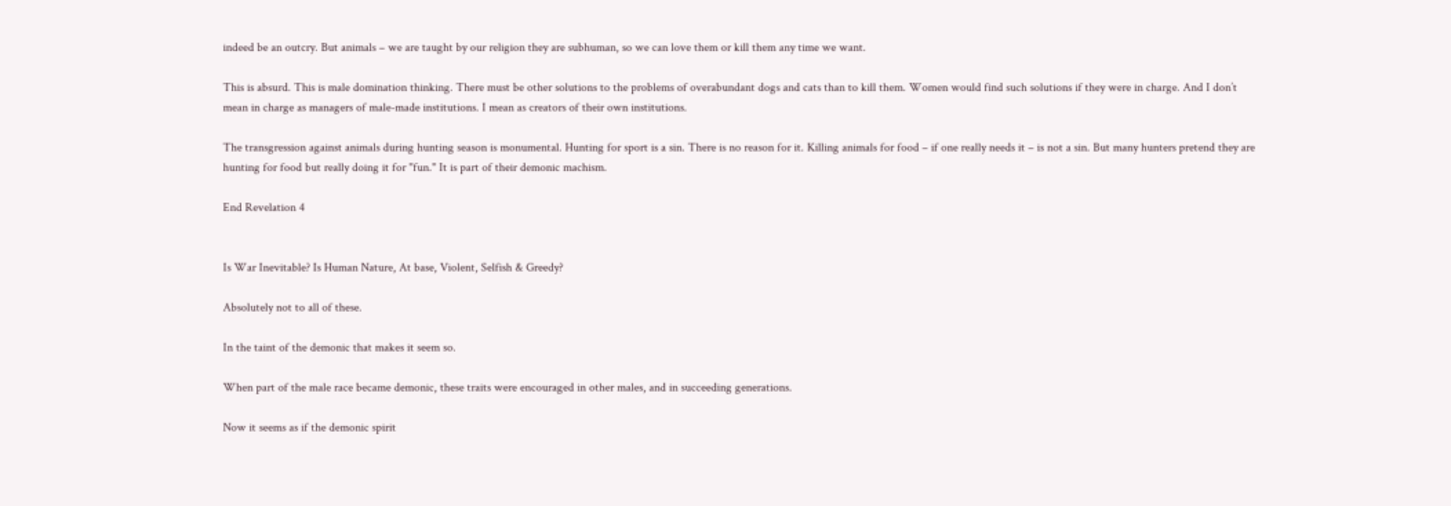indeed be an outcry. But animals – we are taught by our religion they are subhuman, so we can love them or kill them any time we want.

This is absurd. This is male domination thinking. There must be other solutions to the problems of overabundant dogs and cats than to kill them. Women would find such solutions if they were in charge. And I don’t mean in charge as managers of male-made institutions. I mean as creators of their own institutions.

The transgression against animals during hunting season is monumental. Hunting for sport is a sin. There is no reason for it. Killing animals for food – if one really needs it – is not a sin. But many hunters pretend they are hunting for food but really doing it for "fun." It is part of their demonic machism.

End Revelation 4


Is War Inevitable? Is Human Nature, At base, Violent, Selfish & Greedy?

Absolutely not to all of these.

In the taint of the demonic that makes it seem so.

When part of the male race became demonic, these traits were encouraged in other males, and in succeeding generations.

Now it seems as if the demonic spirit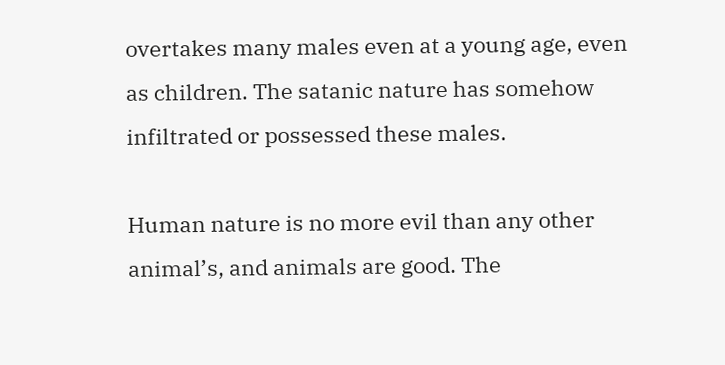overtakes many males even at a young age, even as children. The satanic nature has somehow infiltrated or possessed these males.

Human nature is no more evil than any other animal’s, and animals are good. The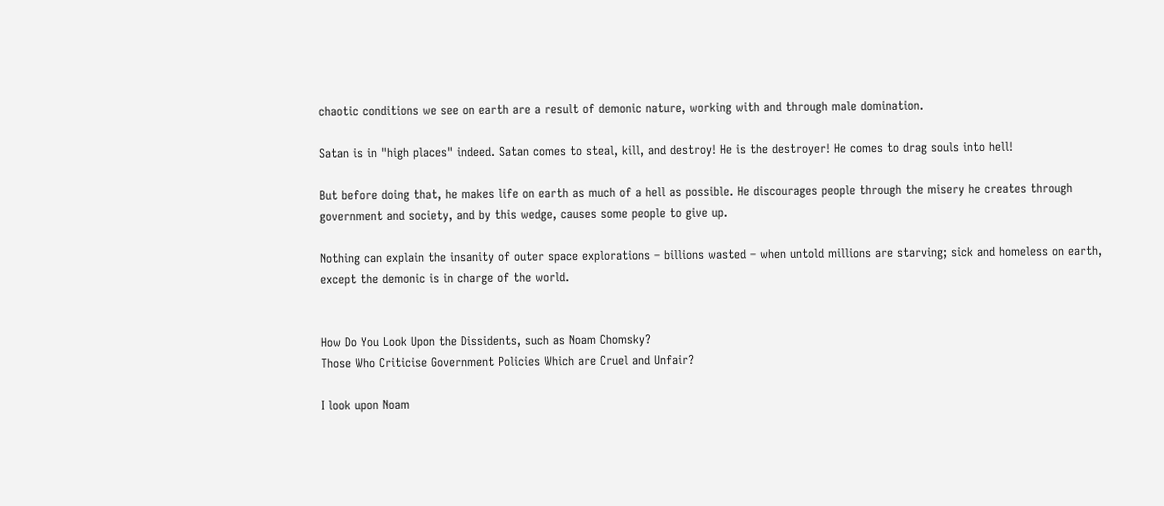chaotic conditions we see on earth are a result of demonic nature, working with and through male domination.

Satan is in "high places" indeed. Satan comes to steal, kill, and destroy! He is the destroyer! He comes to drag souls into hell!

But before doing that, he makes life on earth as much of a hell as possible. He discourages people through the misery he creates through government and society, and by this wedge, causes some people to give up.

Nothing can explain the insanity of outer space explorations – billions wasted – when untold millions are starving; sick and homeless on earth, except the demonic is in charge of the world.


How Do You Look Upon the Dissidents, such as Noam Chomsky?
Those Who Criticise Government Policies Which are Cruel and Unfair?

I look upon Noam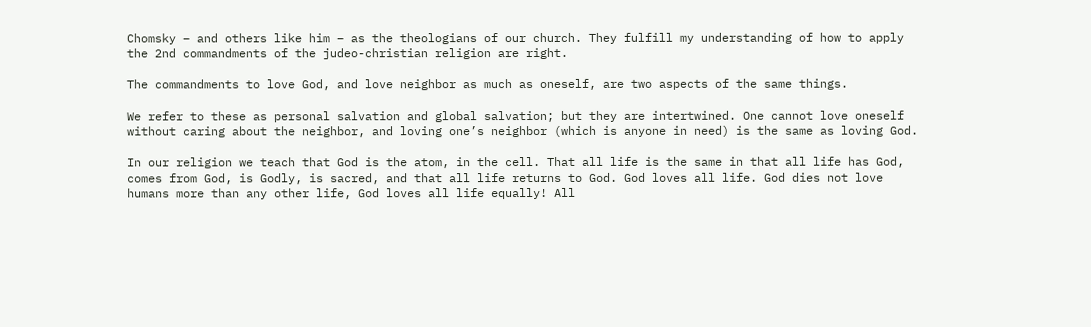Chomsky – and others like him – as the theologians of our church. They fulfill my understanding of how to apply the 2nd commandments of the judeo-christian religion are right.

The commandments to love God, and love neighbor as much as oneself, are two aspects of the same things.

We refer to these as personal salvation and global salvation; but they are intertwined. One cannot love oneself without caring about the neighbor, and loving one’s neighbor (which is anyone in need) is the same as loving God.

In our religion we teach that God is the atom, in the cell. That all life is the same in that all life has God, comes from God, is Godly, is sacred, and that all life returns to God. God loves all life. God dies not love humans more than any other life, God loves all life equally! All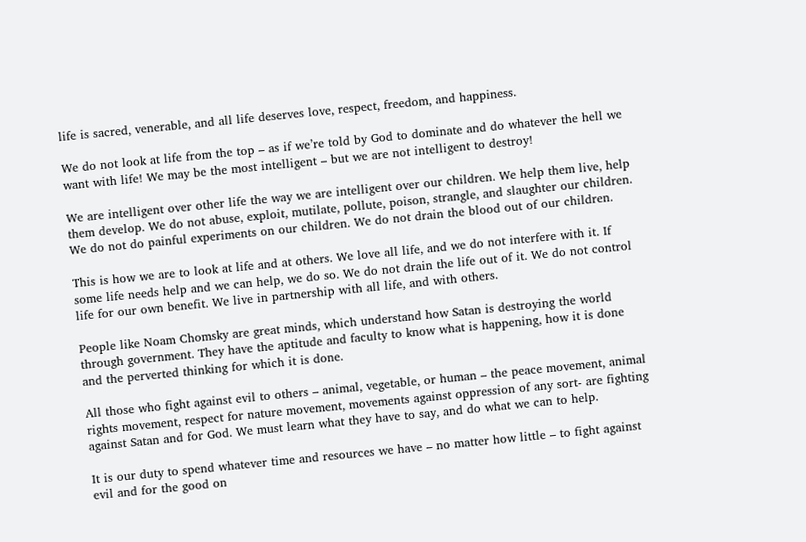life is sacred, venerable, and all life deserves love, respect, freedom, and happiness.

We do not look at life from the top – as if we’re told by God to dominate and do whatever the hell we want with life! We may be the most intelligent – but we are not intelligent to destroy!

We are intelligent over other life the way we are intelligent over our children. We help them live, help them develop. We do not abuse, exploit, mutilate, pollute, poison, strangle, and slaughter our children. We do not do painful experiments on our children. We do not drain the blood out of our children.

This is how we are to look at life and at others. We love all life, and we do not interfere with it. If some life needs help and we can help, we do so. We do not drain the life out of it. We do not control life for our own benefit. We live in partnership with all life, and with others.

People like Noam Chomsky are great minds, which understand how Satan is destroying the world through government. They have the aptitude and faculty to know what is happening, how it is done and the perverted thinking for which it is done.

All those who fight against evil to others – animal, vegetable, or human – the peace movement, animal rights movement, respect for nature movement, movements against oppression of any sort- are fighting against Satan and for God. We must learn what they have to say, and do what we can to help.

It is our duty to spend whatever time and resources we have – no matter how little – to fight against evil and for the good on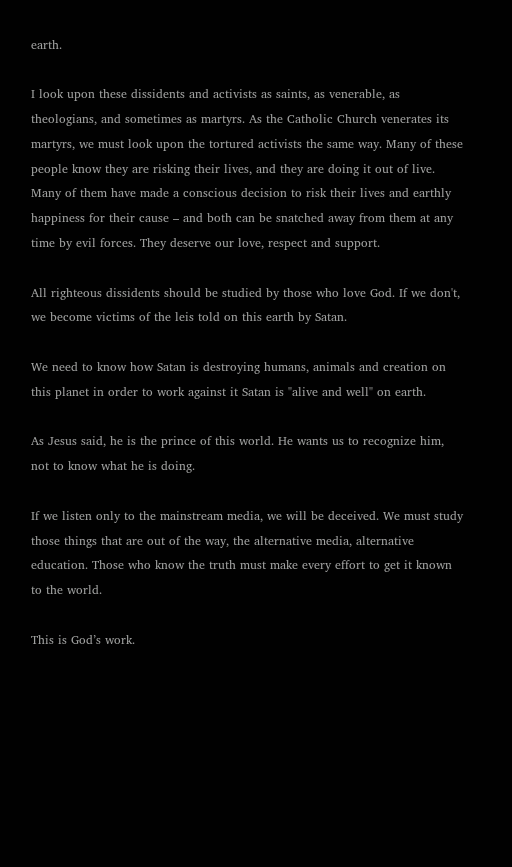earth.

I look upon these dissidents and activists as saints, as venerable, as theologians, and sometimes as martyrs. As the Catholic Church venerates its martyrs, we must look upon the tortured activists the same way. Many of these people know they are risking their lives, and they are doing it out of live. Many of them have made a conscious decision to risk their lives and earthly happiness for their cause – and both can be snatched away from them at any time by evil forces. They deserve our love, respect and support.

All righteous dissidents should be studied by those who love God. If we don't, we become victims of the leis told on this earth by Satan.

We need to know how Satan is destroying humans, animals and creation on this planet in order to work against it Satan is "alive and well" on earth.

As Jesus said, he is the prince of this world. He wants us to recognize him, not to know what he is doing.

If we listen only to the mainstream media, we will be deceived. We must study those things that are out of the way, the alternative media, alternative education. Those who know the truth must make every effort to get it known to the world.

This is God’s work.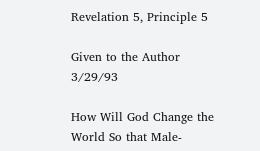Revelation 5, Principle 5

Given to the Author 3/29/93

How Will God Change the World So that Male-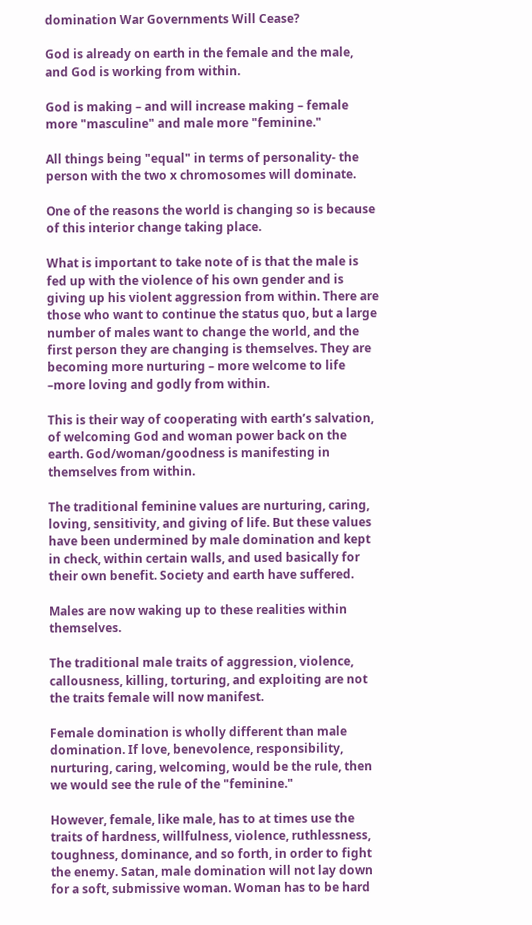domination War Governments Will Cease?

God is already on earth in the female and the male, and God is working from within.

God is making – and will increase making – female more "masculine" and male more "feminine."

All things being "equal" in terms of personality- the person with the two x chromosomes will dominate.

One of the reasons the world is changing so is because of this interior change taking place.

What is important to take note of is that the male is fed up with the violence of his own gender and is giving up his violent aggression from within. There are those who want to continue the status quo, but a large number of males want to change the world, and the first person they are changing is themselves. They are becoming more nurturing – more welcome to life –more loving and godly from within.

This is their way of cooperating with earth’s salvation, of welcoming God and woman power back on the earth. God/woman/goodness is manifesting in themselves from within.

The traditional feminine values are nurturing, caring, loving, sensitivity, and giving of life. But these values have been undermined by male domination and kept in check, within certain walls, and used basically for their own benefit. Society and earth have suffered.

Males are now waking up to these realities within themselves.

The traditional male traits of aggression, violence, callousness, killing, torturing, and exploiting are not the traits female will now manifest.

Female domination is wholly different than male domination. If love, benevolence, responsibility, nurturing, caring, welcoming, would be the rule, then we would see the rule of the "feminine."

However, female, like male, has to at times use the traits of hardness, willfulness, violence, ruthlessness, toughness, dominance, and so forth, in order to fight the enemy. Satan, male domination will not lay down for a soft, submissive woman. Woman has to be hard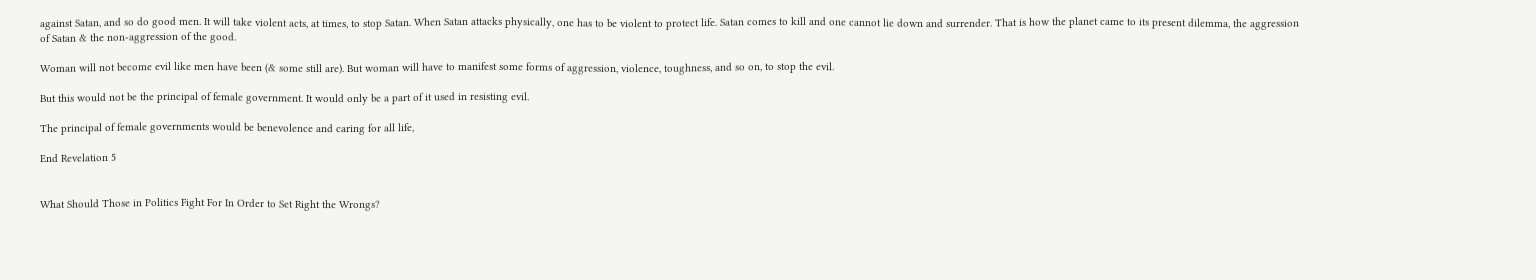against Satan, and so do good men. It will take violent acts, at times, to stop Satan. When Satan attacks physically, one has to be violent to protect life. Satan comes to kill and one cannot lie down and surrender. That is how the planet came to its present dilemma, the aggression of Satan & the non-aggression of the good.

Woman will not become evil like men have been (& some still are). But woman will have to manifest some forms of aggression, violence, toughness, and so on, to stop the evil.

But this would not be the principal of female government. It would only be a part of it used in resisting evil.

The principal of female governments would be benevolence and caring for all life,

End Revelation 5


What Should Those in Politics Fight For In Order to Set Right the Wrongs?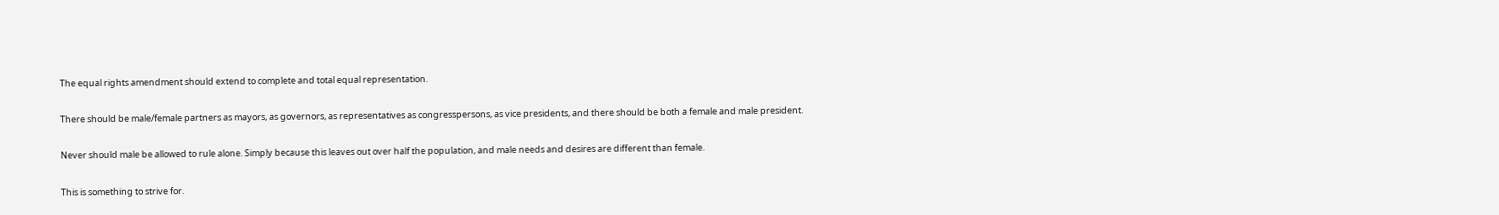The equal rights amendment should extend to complete and total equal representation.

There should be male/female partners as mayors, as governors, as representatives as congresspersons, as vice presidents, and there should be both a female and male president.

Never should male be allowed to rule alone. Simply because this leaves out over half the population, and male needs and desires are different than female.

This is something to strive for.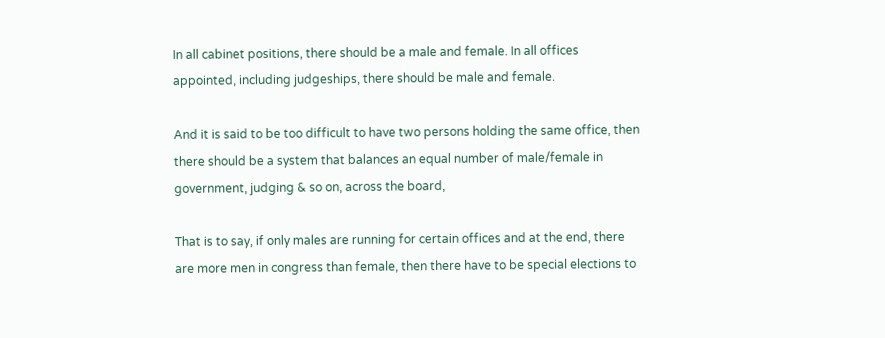In all cabinet positions, there should be a male and female. In all offices appointed, including judgeships, there should be male and female.

And it is said to be too difficult to have two persons holding the same office, then there should be a system that balances an equal number of male/female in government, judging & so on, across the board,

That is to say, if only males are running for certain offices and at the end, there are more men in congress than female, then there have to be special elections to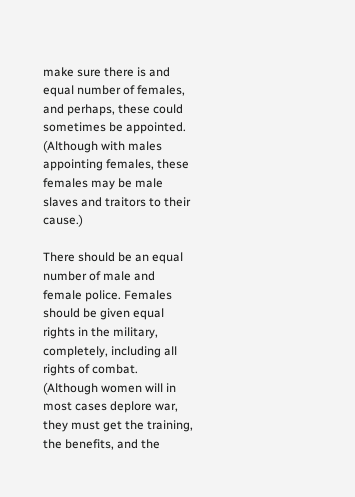make sure there is and equal number of females, and perhaps, these could sometimes be appointed. (Although with males appointing females, these females may be male slaves and traitors to their cause.)

There should be an equal number of male and female police. Females should be given equal rights in the military, completely, including all rights of combat. (Although women will in most cases deplore war, they must get the training, the benefits, and the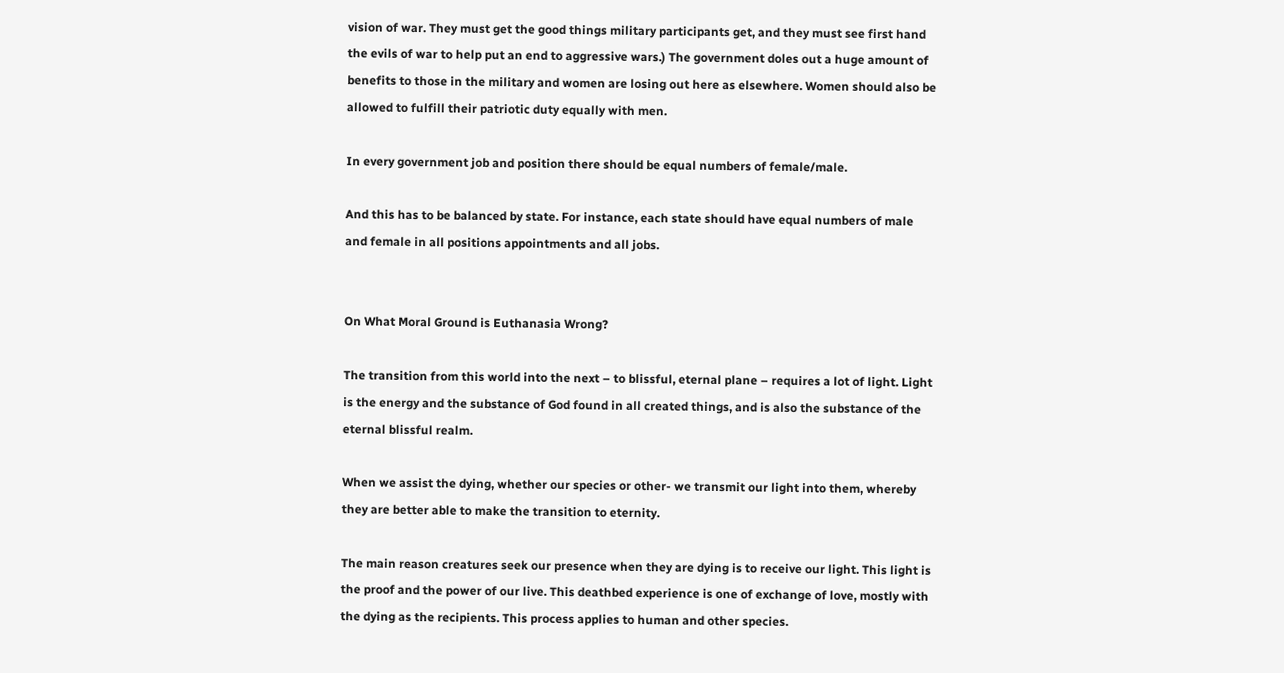vision of war. They must get the good things military participants get, and they must see first hand the evils of war to help put an end to aggressive wars.) The government doles out a huge amount of benefits to those in the military and women are losing out here as elsewhere. Women should also be allowed to fulfill their patriotic duty equally with men.

In every government job and position there should be equal numbers of female/male.

And this has to be balanced by state. For instance, each state should have equal numbers of male and female in all positions appointments and all jobs.


On What Moral Ground is Euthanasia Wrong?

The transition from this world into the next – to blissful, eternal plane – requires a lot of light. Light is the energy and the substance of God found in all created things, and is also the substance of the eternal blissful realm.

When we assist the dying, whether our species or other- we transmit our light into them, whereby they are better able to make the transition to eternity.

The main reason creatures seek our presence when they are dying is to receive our light. This light is the proof and the power of our live. This deathbed experience is one of exchange of love, mostly with the dying as the recipients. This process applies to human and other species.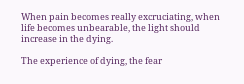When pain becomes really excruciating, when life becomes unbearable, the light should increase in the dying.

The experience of dying, the fear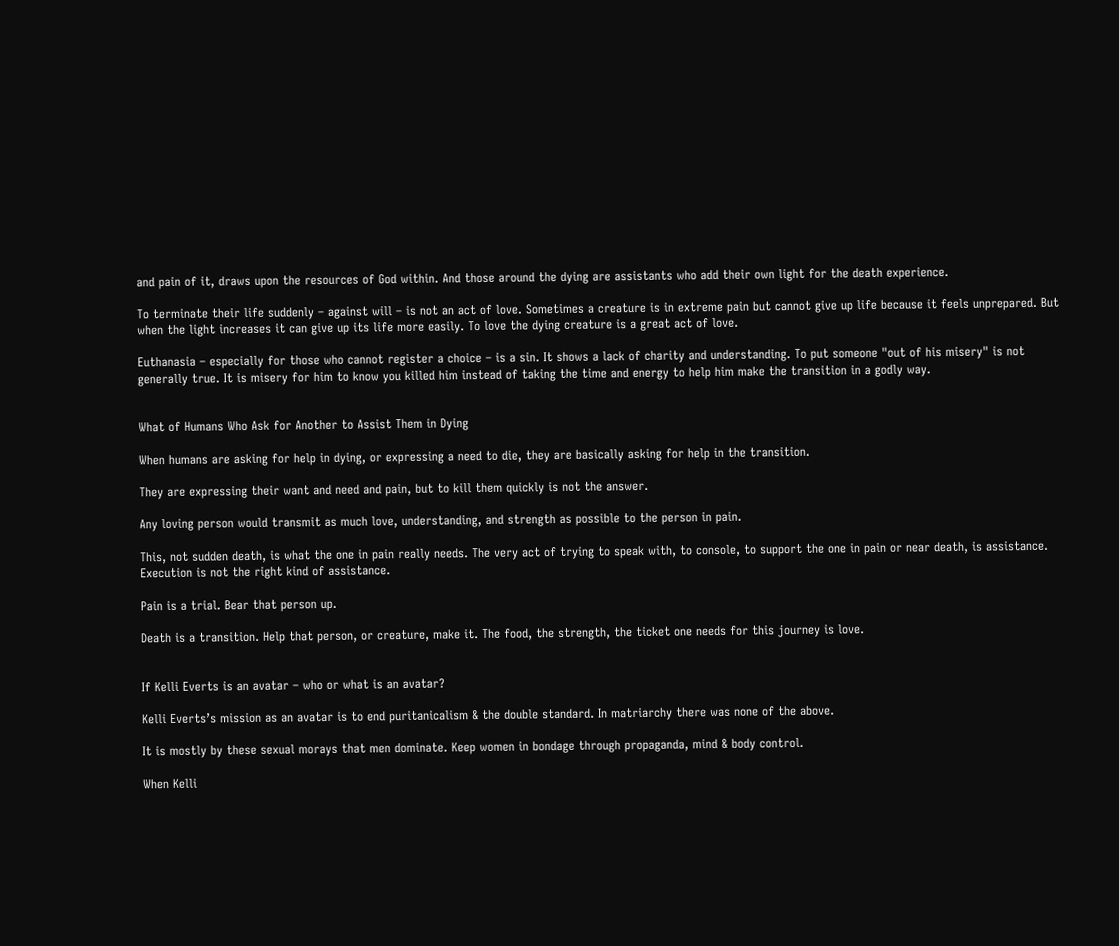and pain of it, draws upon the resources of God within. And those around the dying are assistants who add their own light for the death experience.

To terminate their life suddenly – against will – is not an act of love. Sometimes a creature is in extreme pain but cannot give up life because it feels unprepared. But when the light increases it can give up its life more easily. To love the dying creature is a great act of love.

Euthanasia – especially for those who cannot register a choice – is a sin. It shows a lack of charity and understanding. To put someone "out of his misery" is not generally true. It is misery for him to know you killed him instead of taking the time and energy to help him make the transition in a godly way.


What of Humans Who Ask for Another to Assist Them in Dying

When humans are asking for help in dying, or expressing a need to die, they are basically asking for help in the transition.

They are expressing their want and need and pain, but to kill them quickly is not the answer.

Any loving person would transmit as much love, understanding, and strength as possible to the person in pain.

This, not sudden death, is what the one in pain really needs. The very act of trying to speak with, to console, to support the one in pain or near death, is assistance. Execution is not the right kind of assistance.

Pain is a trial. Bear that person up.

Death is a transition. Help that person, or creature, make it. The food, the strength, the ticket one needs for this journey is love.


If Kelli Everts is an avatar – who or what is an avatar?

Kelli Everts’s mission as an avatar is to end puritanicalism & the double standard. In matriarchy there was none of the above.

It is mostly by these sexual morays that men dominate. Keep women in bondage through propaganda, mind & body control.

When Kelli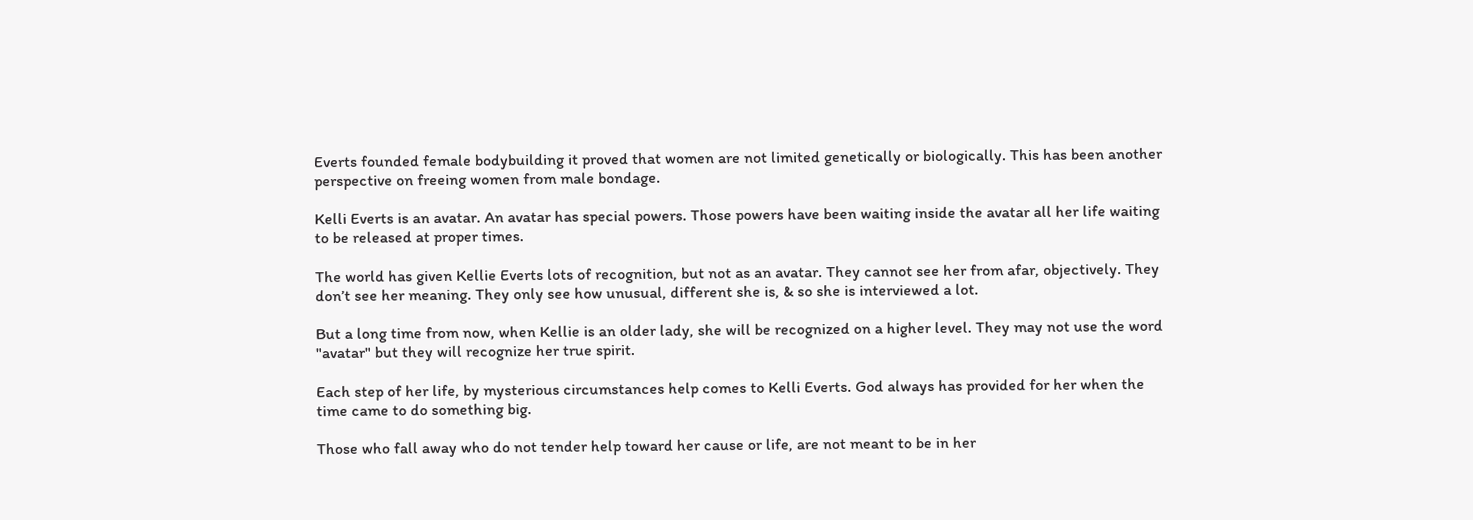Everts founded female bodybuilding it proved that women are not limited genetically or biologically. This has been another perspective on freeing women from male bondage.

Kelli Everts is an avatar. An avatar has special powers. Those powers have been waiting inside the avatar all her life waiting to be released at proper times.

The world has given Kellie Everts lots of recognition, but not as an avatar. They cannot see her from afar, objectively. They don’t see her meaning. They only see how unusual, different she is, & so she is interviewed a lot.

But a long time from now, when Kellie is an older lady, she will be recognized on a higher level. They may not use the word "avatar" but they will recognize her true spirit.

Each step of her life, by mysterious circumstances help comes to Kelli Everts. God always has provided for her when the time came to do something big.

Those who fall away who do not tender help toward her cause or life, are not meant to be in her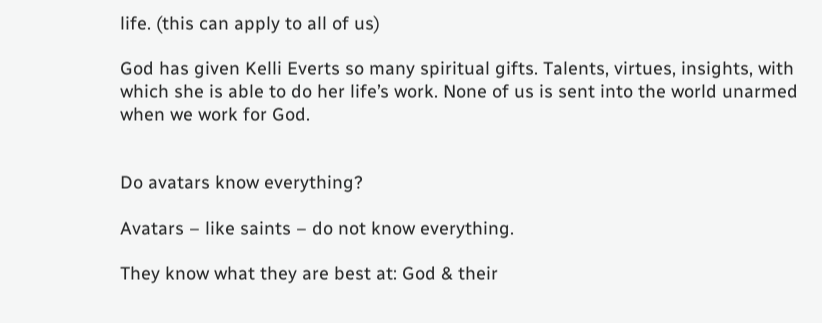life. (this can apply to all of us)

God has given Kelli Everts so many spiritual gifts. Talents, virtues, insights, with which she is able to do her life’s work. None of us is sent into the world unarmed when we work for God.


Do avatars know everything?

Avatars – like saints – do not know everything.

They know what they are best at: God & their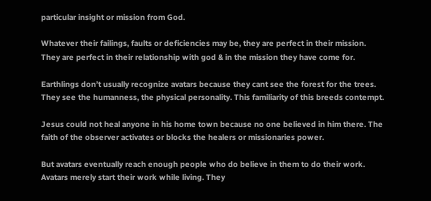particular insight or mission from God.

Whatever their failings, faults or deficiencies may be, they are perfect in their mission. They are perfect in their relationship with god & in the mission they have come for.

Earthlings don’t usually recognize avatars because they cant see the forest for the trees. They see the humanness, the physical personality. This familiarity of this breeds contempt.

Jesus could not heal anyone in his home town because no one believed in him there. The faith of the observer activates or blocks the healers or missionaries power.

But avatars eventually reach enough people who do believe in them to do their work. Avatars merely start their work while living. They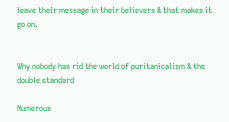leave their message in their believers & that makes it go on.


Why nobody has rid the world of puritanicalism & the double standard

Numerous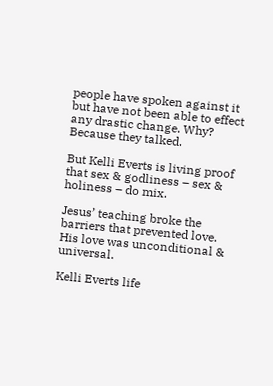people have spoken against it but have not been able to effect any drastic change. Why? Because they talked.

But Kelli Everts is living proof that sex & godliness – sex & holiness – do mix.

Jesus’ teaching broke the barriers that prevented love. His love was unconditional & universal.

Kelli Everts life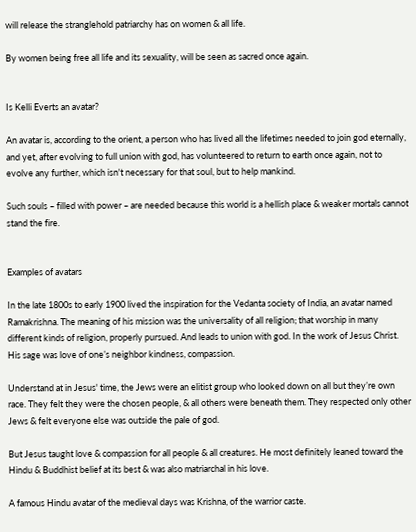will release the stranglehold patriarchy has on women & all life.

By women being free all life and its sexuality, will be seen as sacred once again.


Is Kelli Everts an avatar?

An avatar is, according to the orient, a person who has lived all the lifetimes needed to join god eternally, and yet, after evolving to full union with god, has volunteered to return to earth once again, not to evolve any further, which isn't necessary for that soul, but to help mankind.

Such souls – filled with power – are needed because this world is a hellish place & weaker mortals cannot stand the fire.


Examples of avatars

In the late 1800s to early 1900 lived the inspiration for the Vedanta society of India, an avatar named Ramakrishna. The meaning of his mission was the universality of all religion; that worship in many different kinds of religion, properly pursued. And leads to union with god. In the work of Jesus Christ. His sage was love of one’s neighbor kindness, compassion.

Understand at in Jesus' time, the Jews were an elitist group who looked down on all but they’re own race. They felt they were the chosen people, & all others were beneath them. They respected only other Jews & felt everyone else was outside the pale of god.

But Jesus taught love & compassion for all people & all creatures. He most definitely leaned toward the Hindu & Buddhist belief at its best & was also matriarchal in his love.

A famous Hindu avatar of the medieval days was Krishna, of the warrior caste.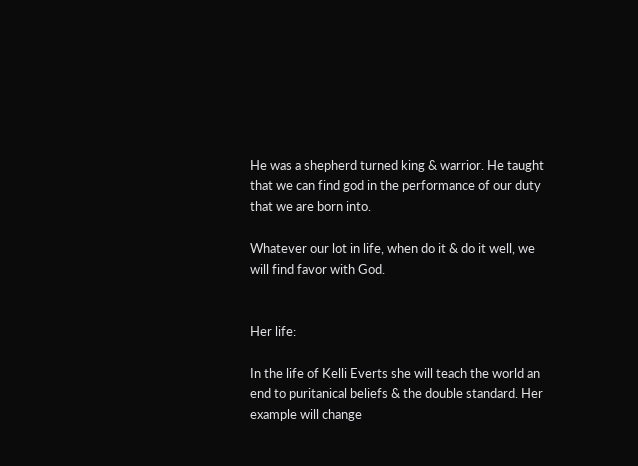He was a shepherd turned king & warrior. He taught that we can find god in the performance of our duty that we are born into.

Whatever our lot in life, when do it & do it well, we will find favor with God.


Her life:

In the life of Kelli Everts she will teach the world an end to puritanical beliefs & the double standard. Her example will change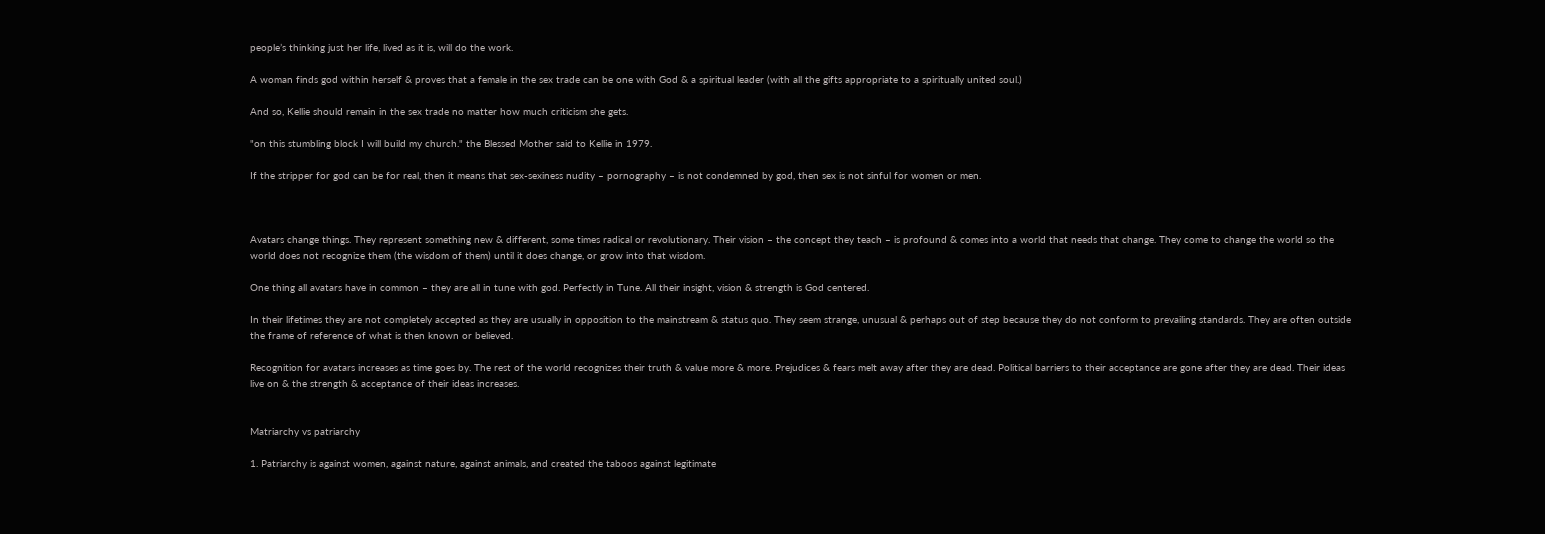people’s thinking just her life, lived as it is, will do the work.

A woman finds god within herself & proves that a female in the sex trade can be one with God & a spiritual leader (with all the gifts appropriate to a spiritually united soul.)

And so, Kellie should remain in the sex trade no matter how much criticism she gets.

"on this stumbling block I will build my church." the Blessed Mother said to Kellie in 1979.

If the stripper for god can be for real, then it means that sex-sexiness nudity – pornography – is not condemned by god, then sex is not sinful for women or men.



Avatars change things. They represent something new & different, some times radical or revolutionary. Their vision – the concept they teach – is profound & comes into a world that needs that change. They come to change the world so the world does not recognize them (the wisdom of them) until it does change, or grow into that wisdom.

One thing all avatars have in common – they are all in tune with god. Perfectly in Tune. All their insight, vision & strength is God centered.

In their lifetimes they are not completely accepted as they are usually in opposition to the mainstream & status quo. They seem strange, unusual & perhaps out of step because they do not conform to prevailing standards. They are often outside the frame of reference of what is then known or believed.

Recognition for avatars increases as time goes by. The rest of the world recognizes their truth & value more & more. Prejudices & fears melt away after they are dead. Political barriers to their acceptance are gone after they are dead. Their ideas live on & the strength & acceptance of their ideas increases.


Matriarchy vs patriarchy

1. Patriarchy is against women, against nature, against animals, and created the taboos against legitimate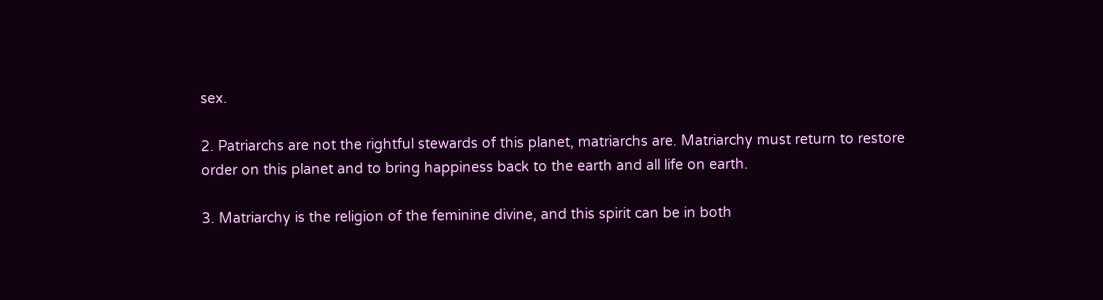sex.

2. Patriarchs are not the rightful stewards of this planet, matriarchs are. Matriarchy must return to restore order on this planet and to bring happiness back to the earth and all life on earth.

3. Matriarchy is the religion of the feminine divine, and this spirit can be in both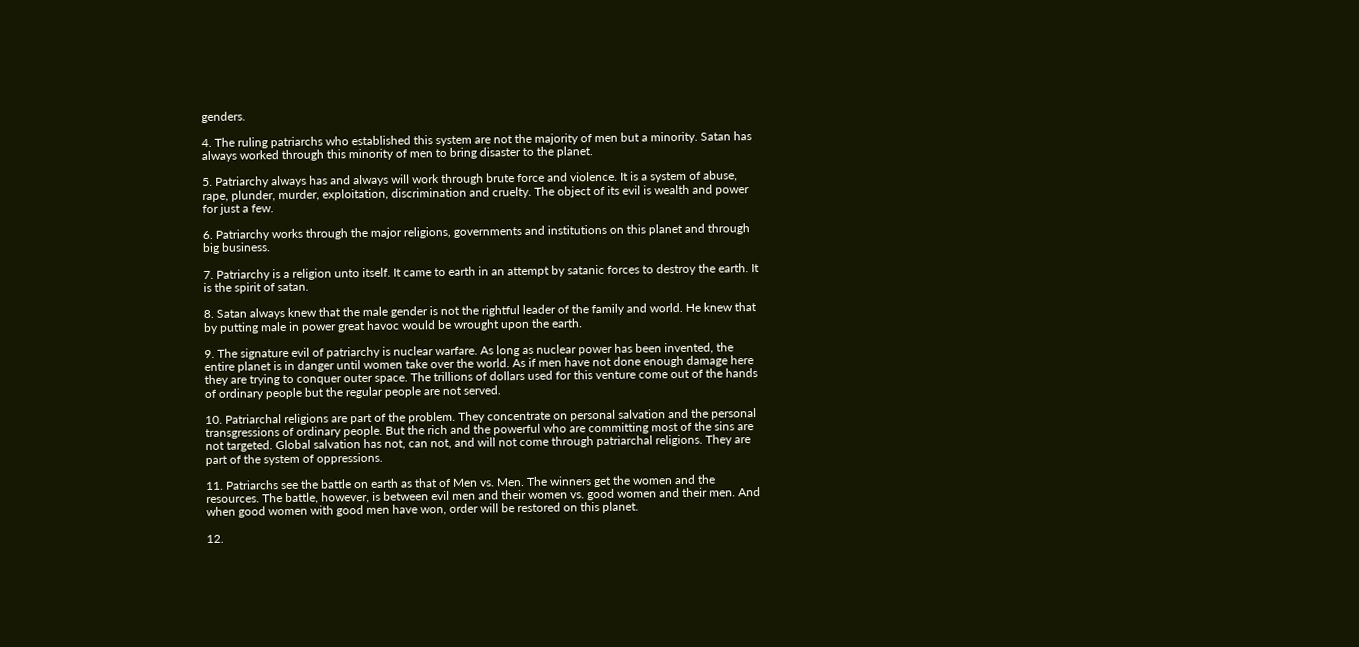genders.

4. The ruling patriarchs who established this system are not the majority of men but a minority. Satan has always worked through this minority of men to bring disaster to the planet.

5. Patriarchy always has and always will work through brute force and violence. It is a system of abuse, rape, plunder, murder, exploitation, discrimination and cruelty. The object of its evil is wealth and power for just a few.

6. Patriarchy works through the major religions, governments and institutions on this planet and through big business.

7. Patriarchy is a religion unto itself. It came to earth in an attempt by satanic forces to destroy the earth. It is the spirit of satan.

8. Satan always knew that the male gender is not the rightful leader of the family and world. He knew that by putting male in power great havoc would be wrought upon the earth.

9. The signature evil of patriarchy is nuclear warfare. As long as nuclear power has been invented, the entire planet is in danger until women take over the world. As if men have not done enough damage here they are trying to conquer outer space. The trillions of dollars used for this venture come out of the hands of ordinary people but the regular people are not served.

10. Patriarchal religions are part of the problem. They concentrate on personal salvation and the personal transgressions of ordinary people. But the rich and the powerful who are committing most of the sins are not targeted. Global salvation has not, can not, and will not come through patriarchal religions. They are part of the system of oppressions.

11. Patriarchs see the battle on earth as that of Men vs. Men. The winners get the women and the resources. The battle, however, is between evil men and their women vs. good women and their men. And when good women with good men have won, order will be restored on this planet.

12.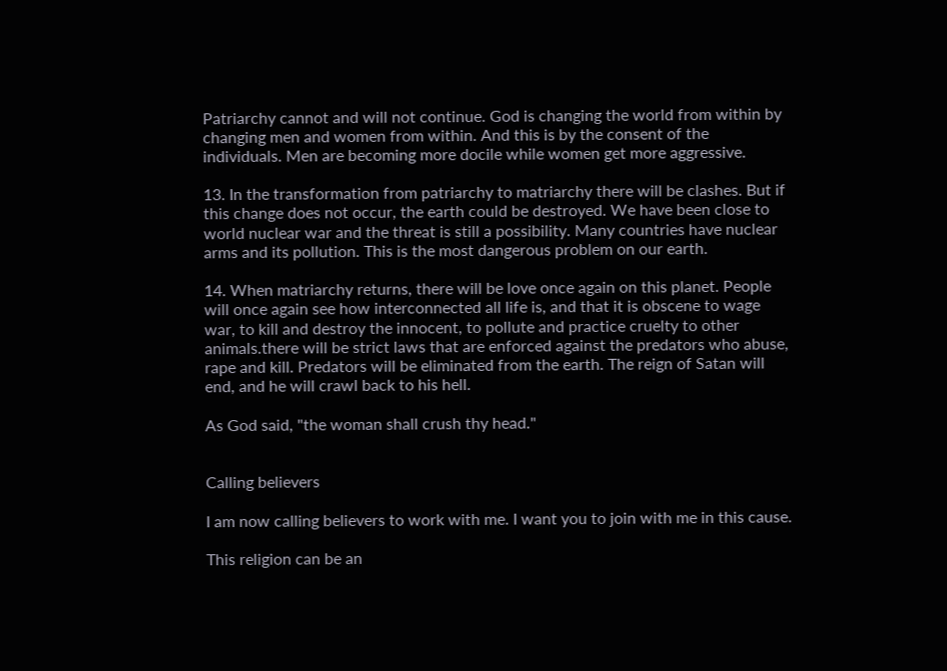Patriarchy cannot and will not continue. God is changing the world from within by changing men and women from within. And this is by the consent of the individuals. Men are becoming more docile while women get more aggressive.

13. In the transformation from patriarchy to matriarchy there will be clashes. But if this change does not occur, the earth could be destroyed. We have been close to world nuclear war and the threat is still a possibility. Many countries have nuclear arms and its pollution. This is the most dangerous problem on our earth.

14. When matriarchy returns, there will be love once again on this planet. People will once again see how interconnected all life is, and that it is obscene to wage war, to kill and destroy the innocent, to pollute and practice cruelty to other animals.there will be strict laws that are enforced against the predators who abuse, rape and kill. Predators will be eliminated from the earth. The reign of Satan will end, and he will crawl back to his hell.

As God said, "the woman shall crush thy head."


Calling believers

I am now calling believers to work with me. I want you to join with me in this cause.

This religion can be an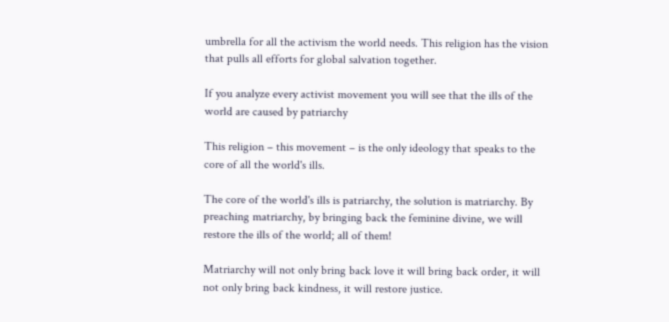umbrella for all the activism the world needs. This religion has the vision that pulls all efforts for global salvation together.

If you analyze every activist movement you will see that the ills of the world are caused by patriarchy

This religion – this movement – is the only ideology that speaks to the core of all the world's ills.

The core of the world's ills is patriarchy, the solution is matriarchy. By preaching matriarchy, by bringing back the feminine divine, we will restore the ills of the world; all of them!

Matriarchy will not only bring back love it will bring back order, it will not only bring back kindness, it will restore justice.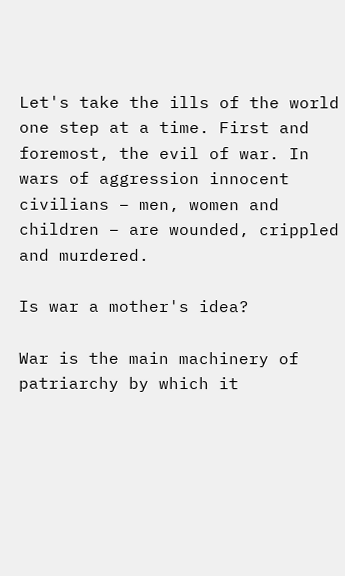Let's take the ills of the world one step at a time. First and foremost, the evil of war. In wars of aggression innocent civilians – men, women and children – are wounded, crippled and murdered.

Is war a mother's idea?

War is the main machinery of patriarchy by which it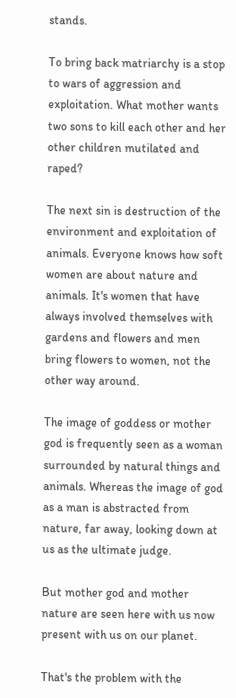stands.

To bring back matriarchy is a stop to wars of aggression and exploitation. What mother wants two sons to kill each other and her other children mutilated and raped?

The next sin is destruction of the environment and exploitation of animals. Everyone knows how soft women are about nature and animals. It's women that have always involved themselves with gardens and flowers and men bring flowers to women, not the other way around.

The image of goddess or mother god is frequently seen as a woman surrounded by natural things and animals. Whereas the image of god as a man is abstracted from nature, far away, looking down at us as the ultimate judge.

But mother god and mother nature are seen here with us now present with us on our planet.

That's the problem with the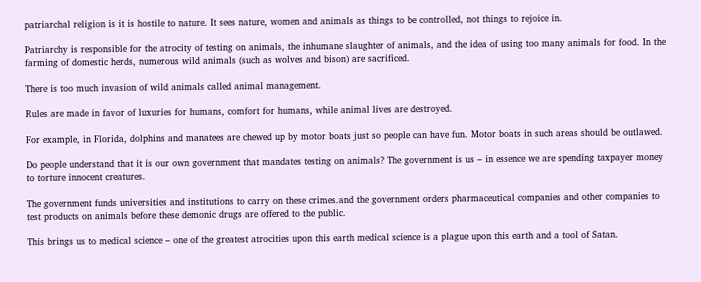patriarchal religion is it is hostile to nature. It sees nature, women and animals as things to be controlled, not things to rejoice in.

Patriarchy is responsible for the atrocity of testing on animals, the inhumane slaughter of animals, and the idea of using too many animals for food. In the farming of domestic herds, numerous wild animals (such as wolves and bison) are sacrificed.

There is too much invasion of wild animals called animal management.

Rules are made in favor of luxuries for humans, comfort for humans, while animal lives are destroyed.

For example, in Florida, dolphins and manatees are chewed up by motor boats just so people can have fun. Motor boats in such areas should be outlawed.

Do people understand that it is our own government that mandates testing on animals? The government is us – in essence we are spending taxpayer money to torture innocent creatures.

The government funds universities and institutions to carry on these crimes.and the government orders pharmaceutical companies and other companies to test products on animals before these demonic drugs are offered to the public.

This brings us to medical science – one of the greatest atrocities upon this earth medical science is a plague upon this earth and a tool of Satan.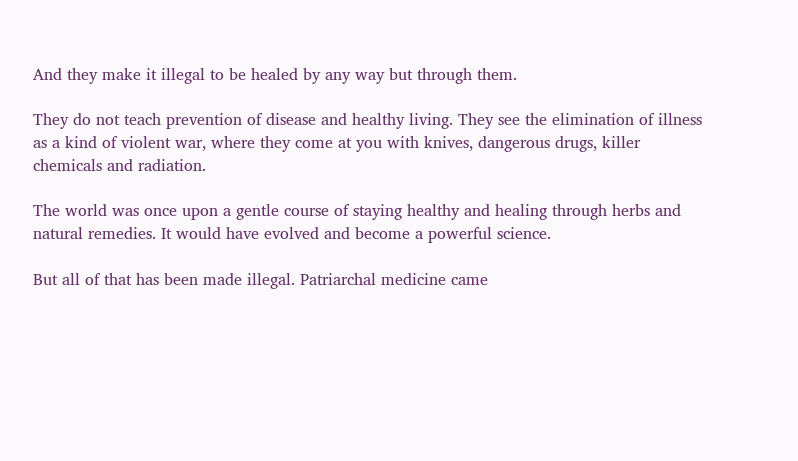And they make it illegal to be healed by any way but through them.

They do not teach prevention of disease and healthy living. They see the elimination of illness as a kind of violent war, where they come at you with knives, dangerous drugs, killer chemicals and radiation.

The world was once upon a gentle course of staying healthy and healing through herbs and natural remedies. It would have evolved and become a powerful science.

But all of that has been made illegal. Patriarchal medicine came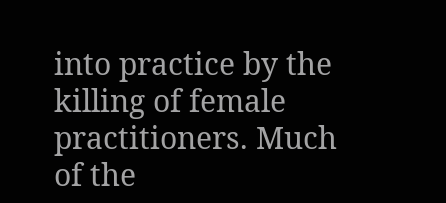into practice by the killing of female practitioners. Much of the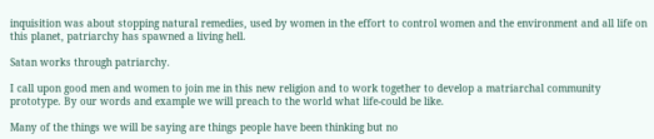inquisition was about stopping natural remedies, used by women in the effort to control women and the environment and all life on this planet, patriarchy has spawned a living hell.

Satan works through patriarchy.

I call upon good men and women to join me in this new religion and to work together to develop a matriarchal community prototype. By our words and example we will preach to the world what life-could be like.

Many of the things we will be saying are things people have been thinking but no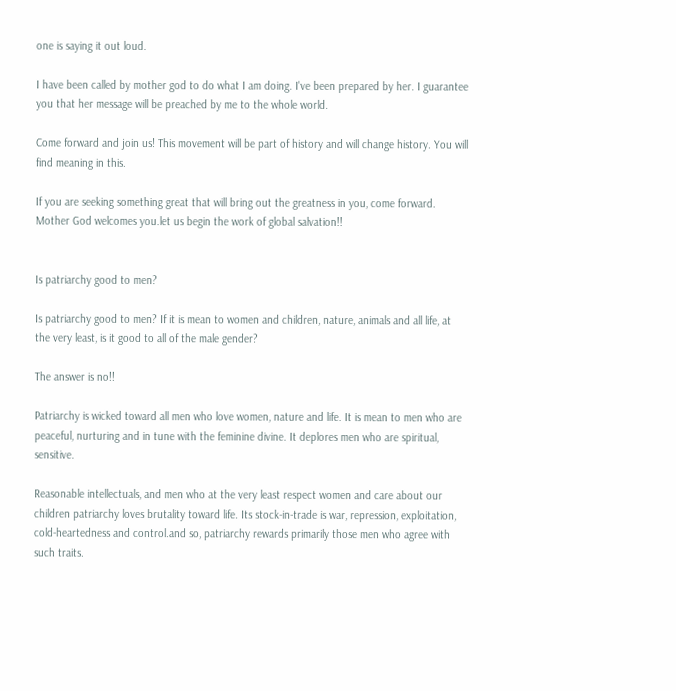one is saying it out loud.

I have been called by mother god to do what I am doing. I've been prepared by her. I guarantee you that her message will be preached by me to the whole world.

Come forward and join us! This movement will be part of history and will change history. You will find meaning in this.

If you are seeking something great that will bring out the greatness in you, come forward. Mother God welcomes you.let us begin the work of global salvation!!


Is patriarchy good to men?

Is patriarchy good to men? If it is mean to women and children, nature, animals and all life, at the very least, is it good to all of the male gender?

The answer is no!!

Patriarchy is wicked toward all men who love women, nature and life. It is mean to men who are peaceful, nurturing and in tune with the feminine divine. It deplores men who are spiritual, sensitive.

Reasonable intellectuals, and men who at the very least respect women and care about our children patriarchy loves brutality toward life. Its stock-in-trade is war, repression, exploitation, cold-heartedness and control.and so, patriarchy rewards primarily those men who agree with such traits.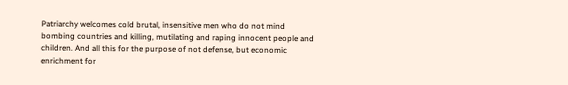Patriarchy welcomes cold brutal, insensitive men who do not mind bombing countries and killing, mutilating and raping innocent people and children. And all this for the purpose of not defense, but economic enrichment for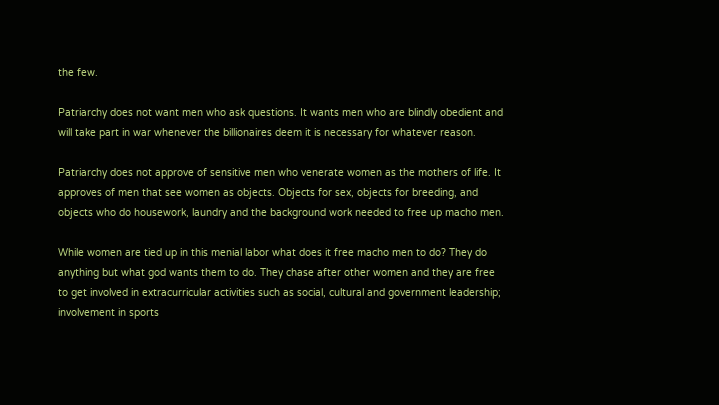the few.

Patriarchy does not want men who ask questions. It wants men who are blindly obedient and will take part in war whenever the billionaires deem it is necessary for whatever reason.

Patriarchy does not approve of sensitive men who venerate women as the mothers of life. It approves of men that see women as objects. Objects for sex, objects for breeding, and objects who do housework, laundry and the background work needed to free up macho men.

While women are tied up in this menial labor what does it free macho men to do? They do anything but what god wants them to do. They chase after other women and they are free to get involved in extracurricular activities such as social, cultural and government leadership; involvement in sports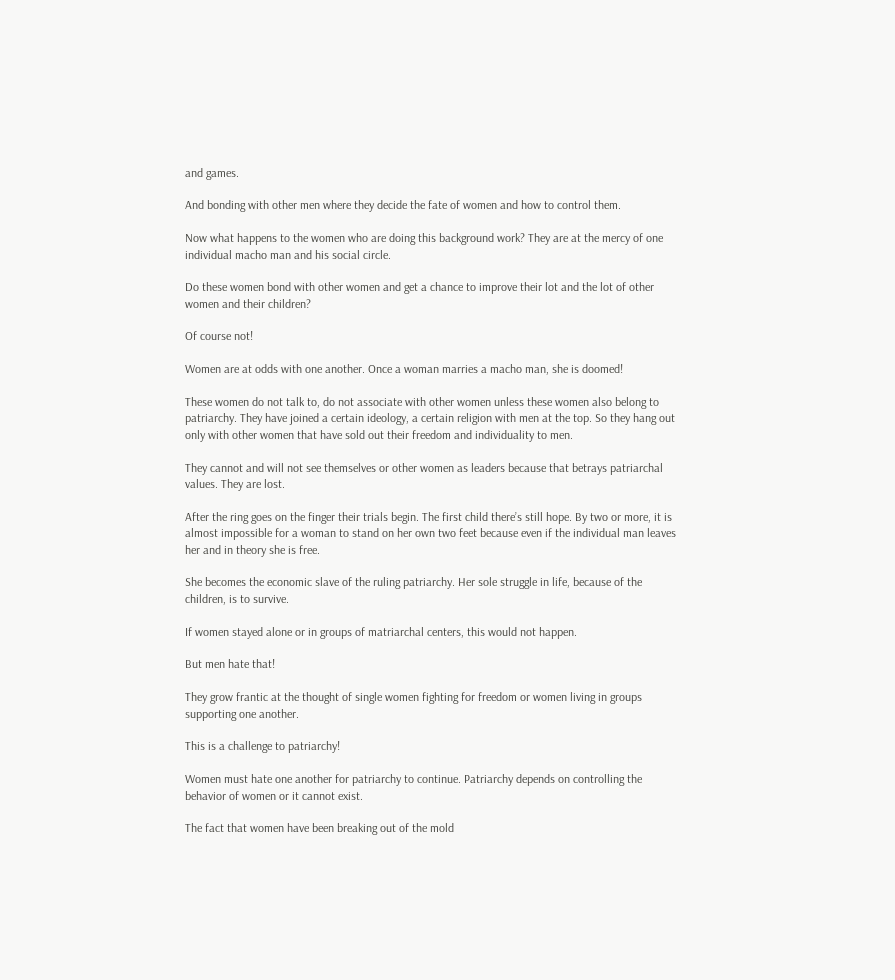and games.

And bonding with other men where they decide the fate of women and how to control them.

Now what happens to the women who are doing this background work? They are at the mercy of one individual macho man and his social circle.

Do these women bond with other women and get a chance to improve their lot and the lot of other women and their children?

Of course not!

Women are at odds with one another. Once a woman marries a macho man, she is doomed!

These women do not talk to, do not associate with other women unless these women also belong to patriarchy. They have joined a certain ideology, a certain religion with men at the top. So they hang out only with other women that have sold out their freedom and individuality to men.

They cannot and will not see themselves or other women as leaders because that betrays patriarchal values. They are lost.

After the ring goes on the finger their trials begin. The first child there’s still hope. By two or more, it is almost impossible for a woman to stand on her own two feet because even if the individual man leaves her and in theory she is free.

She becomes the economic slave of the ruling patriarchy. Her sole struggle in life, because of the children, is to survive.

If women stayed alone or in groups of matriarchal centers, this would not happen.

But men hate that!

They grow frantic at the thought of single women fighting for freedom or women living in groups supporting one another.

This is a challenge to patriarchy!

Women must hate one another for patriarchy to continue. Patriarchy depends on controlling the behavior of women or it cannot exist.

The fact that women have been breaking out of the mold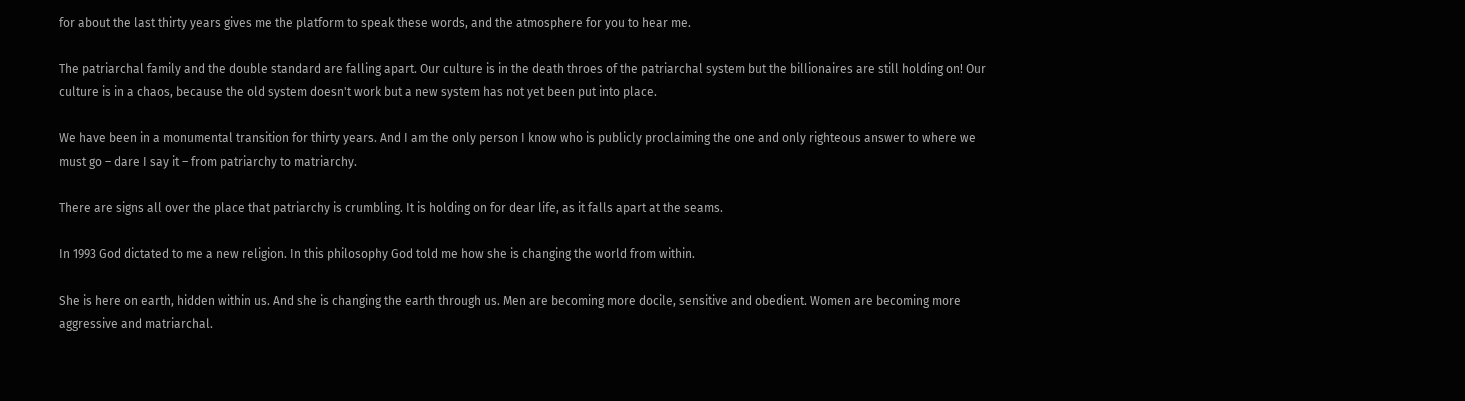for about the last thirty years gives me the platform to speak these words, and the atmosphere for you to hear me.

The patriarchal family and the double standard are falling apart. Our culture is in the death throes of the patriarchal system but the billionaires are still holding on! Our culture is in a chaos, because the old system doesn't work but a new system has not yet been put into place.

We have been in a monumental transition for thirty years. And I am the only person I know who is publicly proclaiming the one and only righteous answer to where we must go – dare I say it – from patriarchy to matriarchy.

There are signs all over the place that patriarchy is crumbling. It is holding on for dear life, as it falls apart at the seams.

In 1993 God dictated to me a new religion. In this philosophy God told me how she is changing the world from within.

She is here on earth, hidden within us. And she is changing the earth through us. Men are becoming more docile, sensitive and obedient. Women are becoming more aggressive and matriarchal.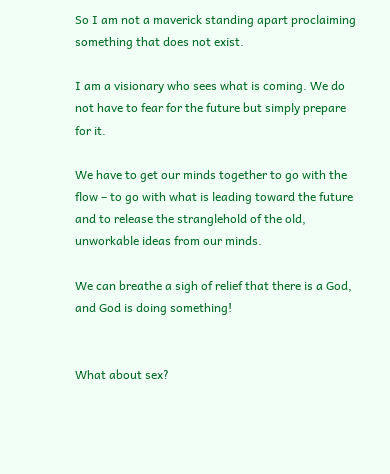So I am not a maverick standing apart proclaiming something that does not exist.

I am a visionary who sees what is coming. We do not have to fear for the future but simply prepare for it.

We have to get our minds together to go with the flow – to go with what is leading toward the future and to release the stranglehold of the old, unworkable ideas from our minds.

We can breathe a sigh of relief that there is a God, and God is doing something!


What about sex?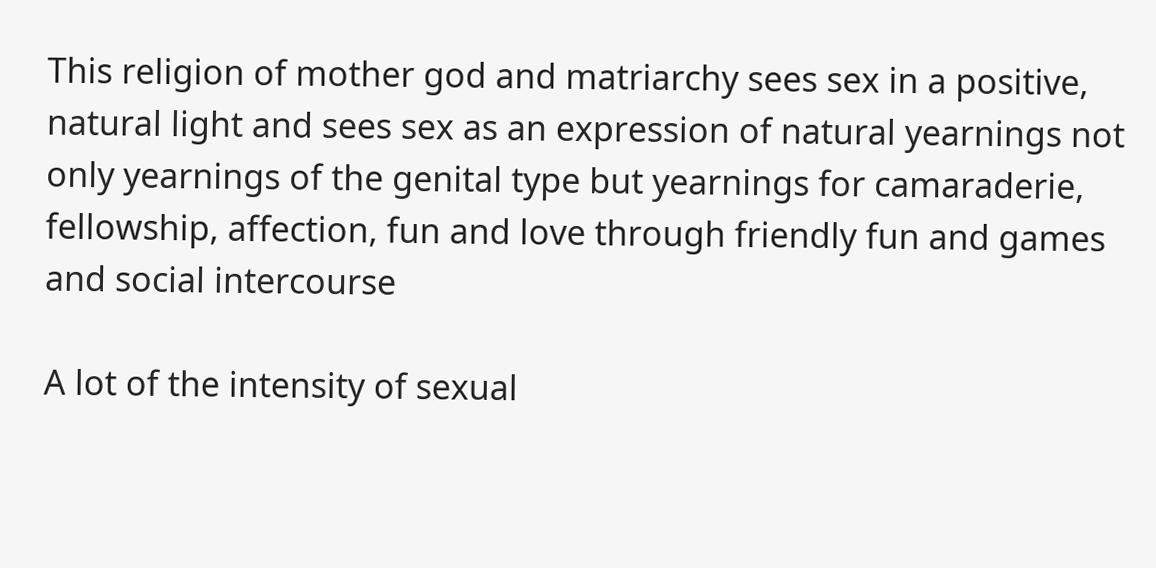This religion of mother god and matriarchy sees sex in a positive, natural light and sees sex as an expression of natural yearnings not only yearnings of the genital type but yearnings for camaraderie, fellowship, affection, fun and love through friendly fun and games and social intercourse

A lot of the intensity of sexual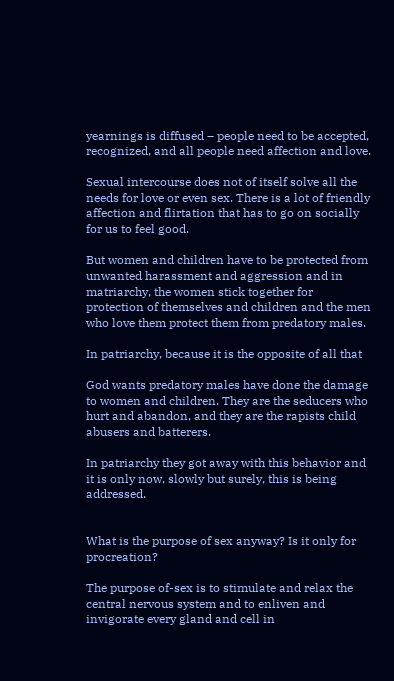yearnings is diffused – people need to be accepted, recognized, and all people need affection and love.

Sexual intercourse does not of itself solve all the needs for love or even sex. There is a lot of friendly affection and flirtation that has to go on socially for us to feel good.

But women and children have to be protected from unwanted harassment and aggression and in matriarchy, the women stick together for protection of themselves and children and the men who love them protect them from predatory males.

In patriarchy, because it is the opposite of all that

God wants predatory males have done the damage to women and children. They are the seducers who hurt and abandon, and they are the rapists child abusers and batterers.

In patriarchy they got away with this behavior and it is only now, slowly but surely, this is being addressed.


What is the purpose of sex anyway? Is it only for procreation?

The purpose of-sex is to stimulate and relax the central nervous system and to enliven and invigorate every gland and cell in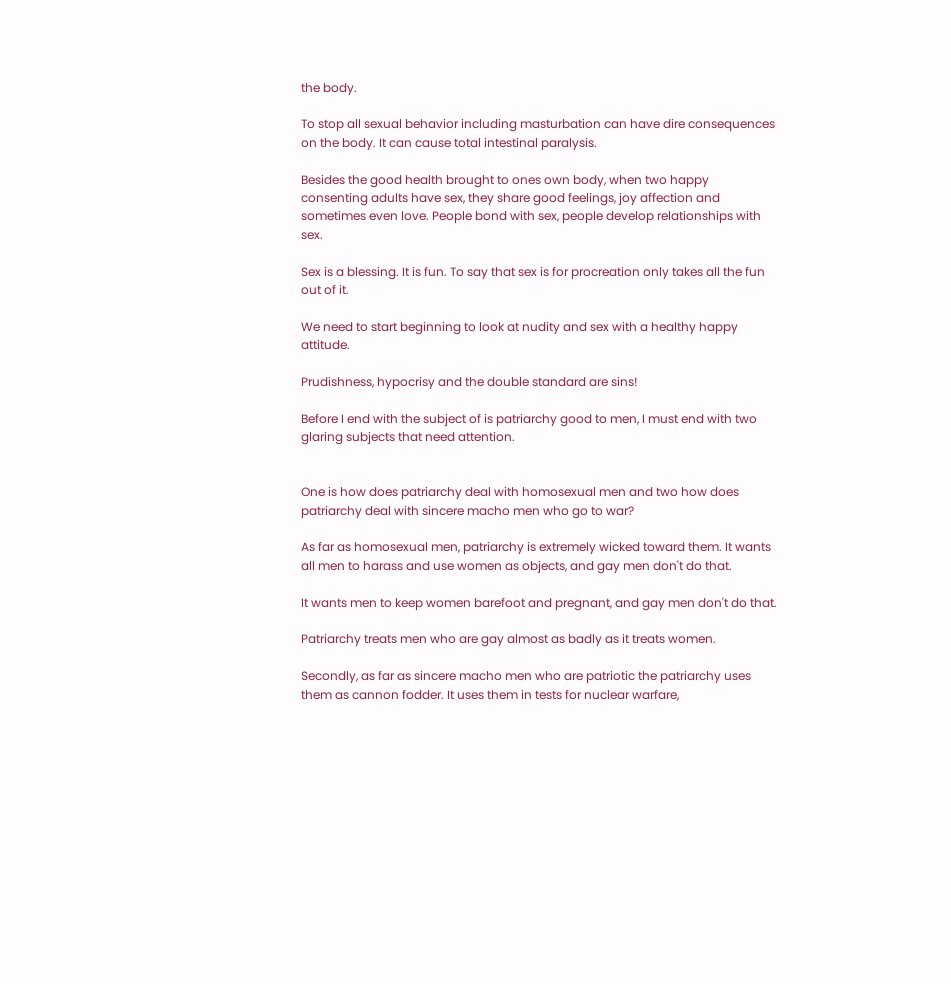the body.

To stop all sexual behavior including masturbation can have dire consequences on the body. It can cause total intestinal paralysis.

Besides the good health brought to ones own body, when two happy consenting adults have sex, they share good feelings, joy affection and sometimes even love. People bond with sex, people develop relationships with sex.

Sex is a blessing. It is fun. To say that sex is for procreation only takes all the fun out of it.

We need to start beginning to look at nudity and sex with a healthy happy attitude.

Prudishness, hypocrisy and the double standard are sins!

Before I end with the subject of is patriarchy good to men, I must end with two glaring subjects that need attention.


One is how does patriarchy deal with homosexual men and two how does patriarchy deal with sincere macho men who go to war?

As far as homosexual men, patriarchy is extremely wicked toward them. It wants all men to harass and use women as objects, and gay men don't do that.

It wants men to keep women barefoot and pregnant, and gay men don't do that.

Patriarchy treats men who are gay almost as badly as it treats women.

Secondly, as far as sincere macho men who are patriotic the patriarchy uses them as cannon fodder. It uses them in tests for nuclear warfare,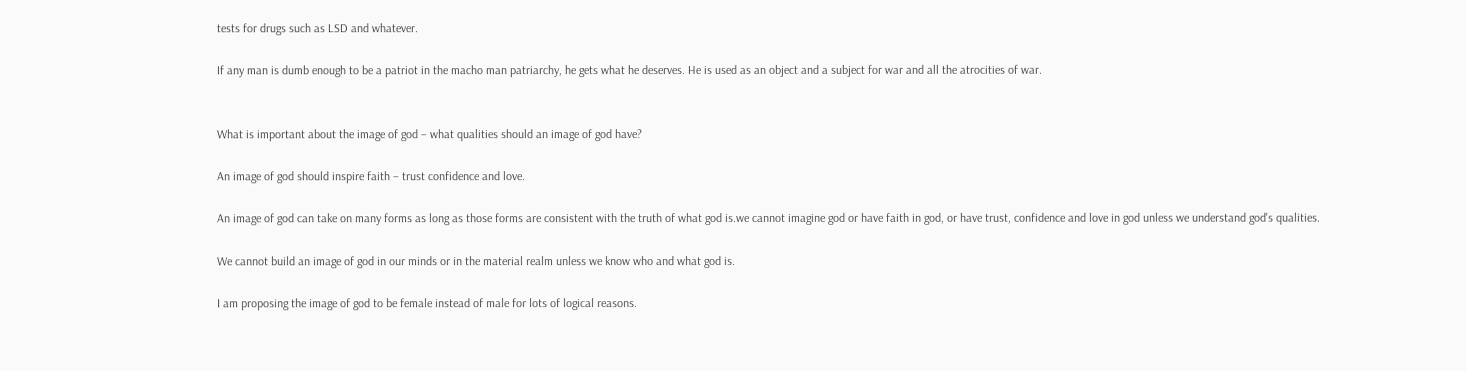tests for drugs such as LSD and whatever.

If any man is dumb enough to be a patriot in the macho man patriarchy, he gets what he deserves. He is used as an object and a subject for war and all the atrocities of war.


What is important about the image of god – what qualities should an image of god have?

An image of god should inspire faith – trust confidence and love.

An image of god can take on many forms as long as those forms are consistent with the truth of what god is.we cannot imagine god or have faith in god, or have trust, confidence and love in god unless we understand god's qualities.

We cannot build an image of god in our minds or in the material realm unless we know who and what god is.

I am proposing the image of god to be female instead of male for lots of logical reasons.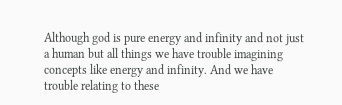Although god is pure energy and infinity and not just a human but all things we have trouble imagining concepts like energy and infinity. And we have trouble relating to these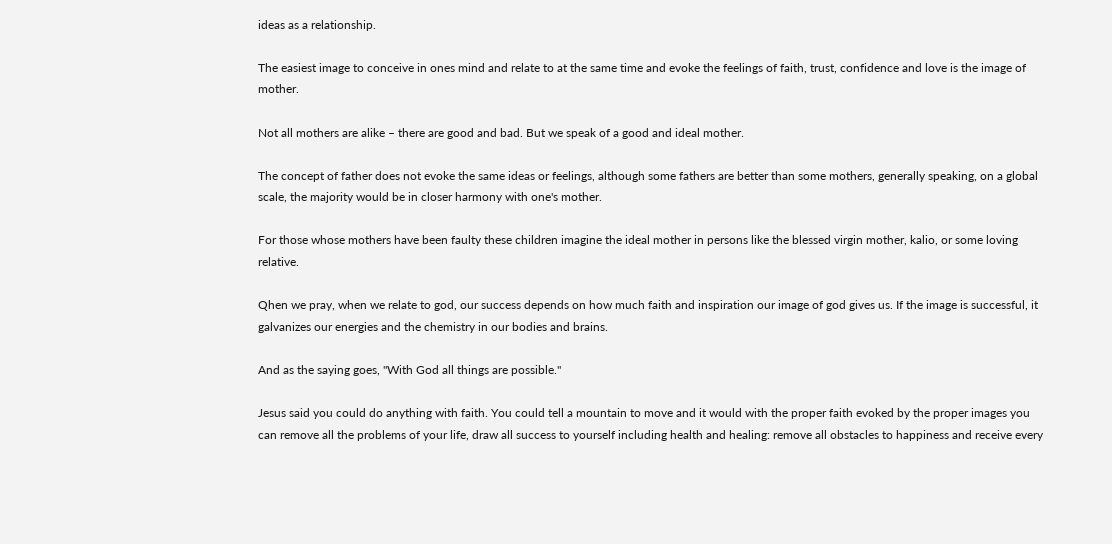ideas as a relationship.

The easiest image to conceive in ones mind and relate to at the same time and evoke the feelings of faith, trust, confidence and love is the image of mother.

Not all mothers are alike – there are good and bad. But we speak of a good and ideal mother.

The concept of father does not evoke the same ideas or feelings, although some fathers are better than some mothers, generally speaking, on a global scale, the majority would be in closer harmony with one's mother.

For those whose mothers have been faulty these children imagine the ideal mother in persons like the blessed virgin mother, kalio, or some loving relative.

Qhen we pray, when we relate to god, our success depends on how much faith and inspiration our image of god gives us. If the image is successful, it galvanizes our energies and the chemistry in our bodies and brains.

And as the saying goes, "With God all things are possible."

Jesus said you could do anything with faith. You could tell a mountain to move and it would with the proper faith evoked by the proper images you can remove all the problems of your life, draw all success to yourself including health and healing: remove all obstacles to happiness and receive every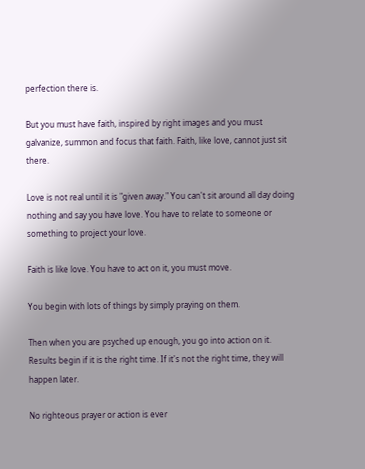perfection there is.

But you must have faith, inspired by right images and you must galvanize, summon and focus that faith. Faith, like love, cannot just sit there.

Love is not real until it is "given away." You can't sit around all day doing nothing and say you have love. You have to relate to someone or something to project your love.

Faith is like love. You have to act on it, you must move.

You begin with lots of things by simply praying on them.

Then when you are psyched up enough, you go into action on it. Results begin if it is the right time. If it's not the right time, they will happen later.

No righteous prayer or action is ever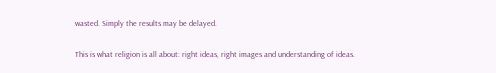wasted. Simply the results may be delayed.

This is what religion is all about: right ideas, right images and understanding of ideas.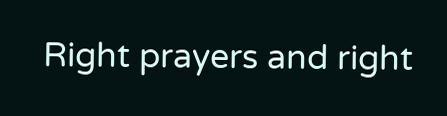Right prayers and right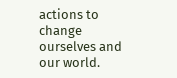actions to change ourselves and our world.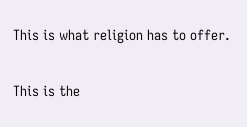This is what religion has to offer.

This is the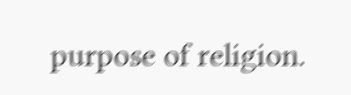purpose of religion.